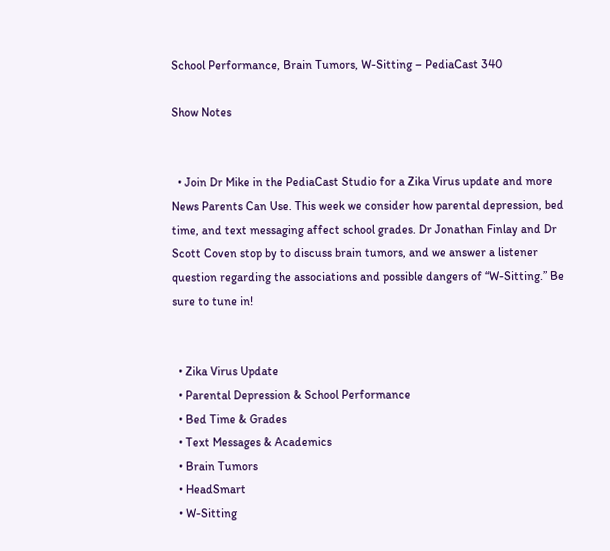School Performance, Brain Tumors, W-Sitting – PediaCast 340

Show Notes


  • Join Dr Mike in the PediaCast Studio for a Zika Virus update and more News Parents Can Use. This week we consider how parental depression, bed time, and text messaging affect school grades. Dr Jonathan Finlay and Dr Scott Coven stop by to discuss brain tumors, and we answer a listener question regarding the associations and possible dangers of “W-Sitting.” Be sure to tune in!


  • Zika Virus Update
  • Parental Depression & School Performance
  • Bed Time & Grades
  • Text Messages & Academics
  • Brain Tumors
  • HeadSmart
  • W-Sitting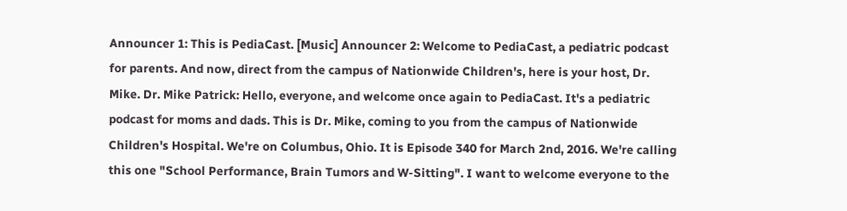Announcer 1: This is PediaCast. [Music] Announcer 2: Welcome to PediaCast, a pediatric podcast for parents. And now, direct from the campus of Nationwide Children's, here is your host, Dr. Mike. Dr. Mike Patrick: Hello, everyone, and welcome once again to PediaCast. It's a pediatric podcast for moms and dads. This is Dr. Mike, coming to you from the campus of Nationwide Children's Hospital. We're on Columbus, Ohio. It is Episode 340 for March 2nd, 2016. We're calling this one "School Performance, Brain Tumors and W-Sitting". I want to welcome everyone to the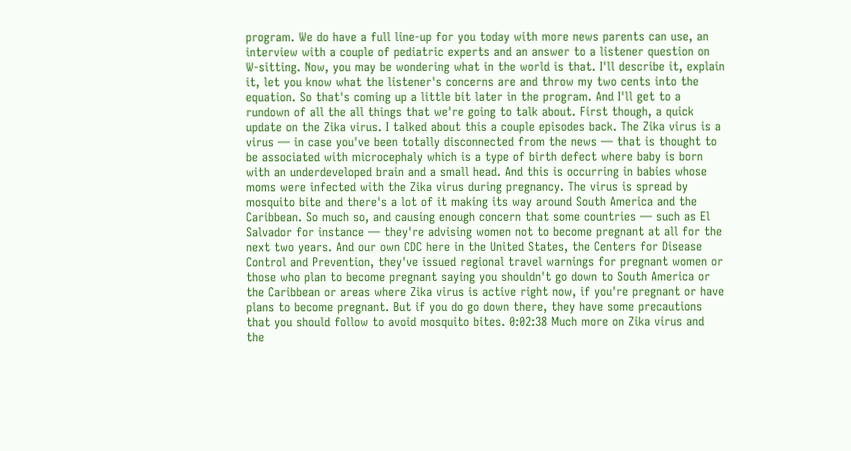program. We do have a full line-up for you today with more news parents can use, an interview with a couple of pediatric experts and an answer to a listener question on W-sitting. Now, you may be wondering what in the world is that. I'll describe it, explain it, let you know what the listener's concerns are and throw my two cents into the equation. So that's coming up a little bit later in the program. And I'll get to a rundown of all the all things that we're going to talk about. First though, a quick update on the Zika virus. I talked about this a couple episodes back. The Zika virus is a virus — in case you've been totally disconnected from the news — that is thought to be associated with microcephaly which is a type of birth defect where baby is born with an underdeveloped brain and a small head. And this is occurring in babies whose moms were infected with the Zika virus during pregnancy. The virus is spread by mosquito bite and there's a lot of it making its way around South America and the Caribbean. So much so, and causing enough concern that some countries — such as El Salvador for instance — they're advising women not to become pregnant at all for the next two years. And our own CDC here in the United States, the Centers for Disease Control and Prevention, they've issued regional travel warnings for pregnant women or those who plan to become pregnant saying you shouldn't go down to South America or the Caribbean or areas where Zika virus is active right now, if you're pregnant or have plans to become pregnant. But if you do go down there, they have some precautions that you should follow to avoid mosquito bites. 0:02:38 Much more on Zika virus and the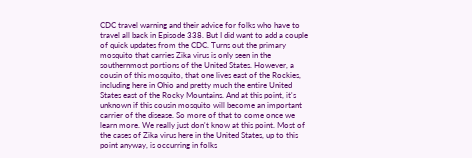CDC travel warning and their advice for folks who have to travel all back in Episode 338. But I did want to add a couple of quick updates from the CDC. Turns out the primary mosquito that carries Zika virus is only seen in the southernmost portions of the United States. However, a cousin of this mosquito, that one lives east of the Rockies, including here in Ohio and pretty much the entire United States east of the Rocky Mountains. And at this point, it's unknown if this cousin mosquito will become an important carrier of the disease. So more of that to come once we learn more. We really just don't know at this point. Most of the cases of Zika virus here in the United States, up to this point anyway, is occurring in folks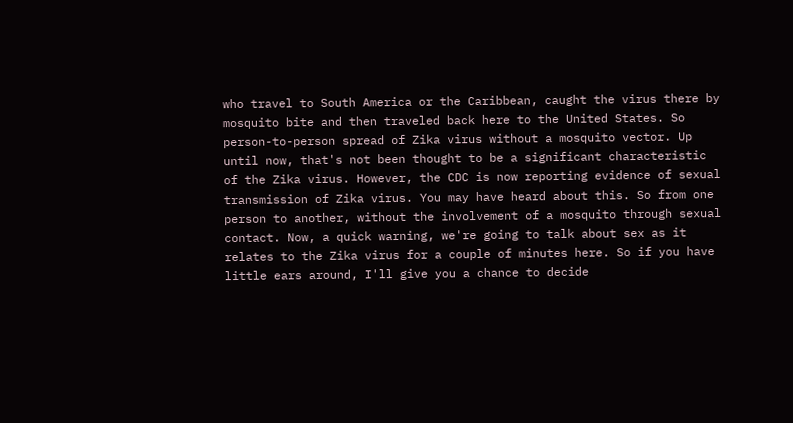who travel to South America or the Caribbean, caught the virus there by mosquito bite and then traveled back here to the United States. So person-to-person spread of Zika virus without a mosquito vector. Up until now, that's not been thought to be a significant characteristic of the Zika virus. However, the CDC is now reporting evidence of sexual transmission of Zika virus. You may have heard about this. So from one person to another, without the involvement of a mosquito through sexual contact. Now, a quick warning, we're going to talk about sex as it relates to the Zika virus for a couple of minutes here. So if you have little ears around, I'll give you a chance to decide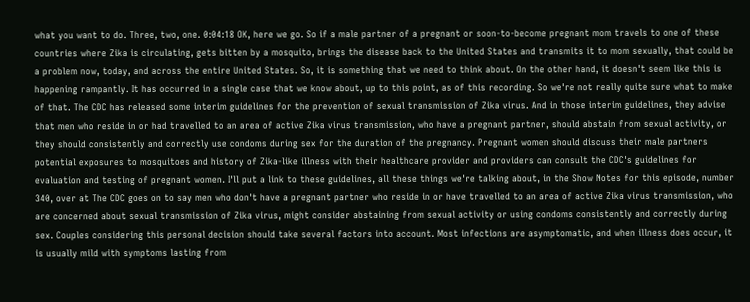what you want to do. Three, two, one. 0:04:18 OK, here we go. So if a male partner of a pregnant or soon-to-become pregnant mom travels to one of these countries where Zika is circulating, gets bitten by a mosquito, brings the disease back to the United States and transmits it to mom sexually, that could be a problem now, today, and across the entire United States. So, it is something that we need to think about. On the other hand, it doesn't seem like this is happening rampantly. It has occurred in a single case that we know about, up to this point, as of this recording. So we're not really quite sure what to make of that. The CDC has released some interim guidelines for the prevention of sexual transmission of Zika virus. And in those interim guidelines, they advise that men who reside in or had travelled to an area of active Zika virus transmission, who have a pregnant partner, should abstain from sexual activity, or they should consistently and correctly use condoms during sex for the duration of the pregnancy. Pregnant women should discuss their male partners potential exposures to mosquitoes and history of Zika-like illness with their healthcare provider and providers can consult the CDC's guidelines for evaluation and testing of pregnant women. I'll put a link to these guidelines, all these things we're talking about, in the Show Notes for this episode, number 340, over at The CDC goes on to say men who don't have a pregnant partner who reside in or have travelled to an area of active Zika virus transmission, who are concerned about sexual transmission of Zika virus, might consider abstaining from sexual activity or using condoms consistently and correctly during sex. Couples considering this personal decision should take several factors into account. Most infections are asymptomatic, and when illness does occur, it is usually mild with symptoms lasting from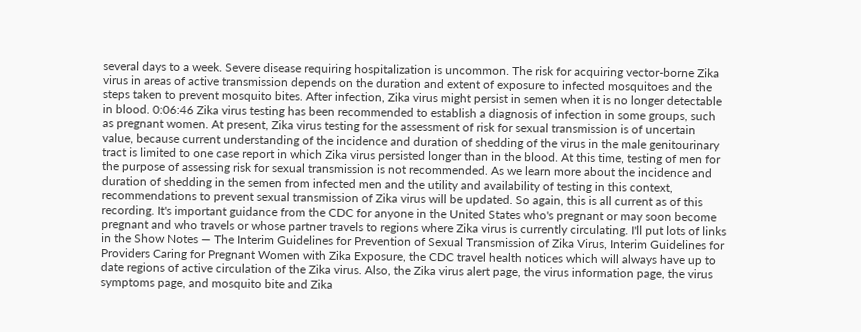several days to a week. Severe disease requiring hospitalization is uncommon. The risk for acquiring vector-borne Zika virus in areas of active transmission depends on the duration and extent of exposure to infected mosquitoes and the steps taken to prevent mosquito bites. After infection, Zika virus might persist in semen when it is no longer detectable in blood. 0:06:46 Zika virus testing has been recommended to establish a diagnosis of infection in some groups, such as pregnant women. At present, Zika virus testing for the assessment of risk for sexual transmission is of uncertain value, because current understanding of the incidence and duration of shedding of the virus in the male genitourinary tract is limited to one case report in which Zika virus persisted longer than in the blood. At this time, testing of men for the purpose of assessing risk for sexual transmission is not recommended. As we learn more about the incidence and duration of shedding in the semen from infected men and the utility and availability of testing in this context, recommendations to prevent sexual transmission of Zika virus will be updated. So again, this is all current as of this recording. It's important guidance from the CDC for anyone in the United States who's pregnant or may soon become pregnant and who travels or whose partner travels to regions where Zika virus is currently circulating. I'll put lots of links in the Show Notes — The Interim Guidelines for Prevention of Sexual Transmission of Zika Virus, Interim Guidelines for Providers Caring for Pregnant Women with Zika Exposure, the CDC travel health notices which will always have up to date regions of active circulation of the Zika virus. Also, the Zika virus alert page, the virus information page, the virus symptoms page, and mosquito bite and Zika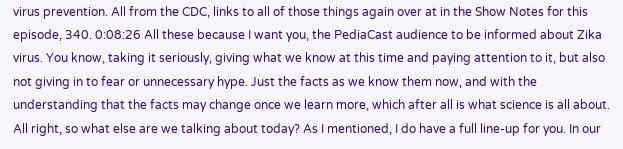virus prevention. All from the CDC, links to all of those things again over at in the Show Notes for this episode, 340. 0:08:26 All these because I want you, the PediaCast audience to be informed about Zika virus. You know, taking it seriously, giving what we know at this time and paying attention to it, but also not giving in to fear or unnecessary hype. Just the facts as we know them now, and with the understanding that the facts may change once we learn more, which after all is what science is all about. All right, so what else are we talking about today? As I mentioned, I do have a full line-up for you. In our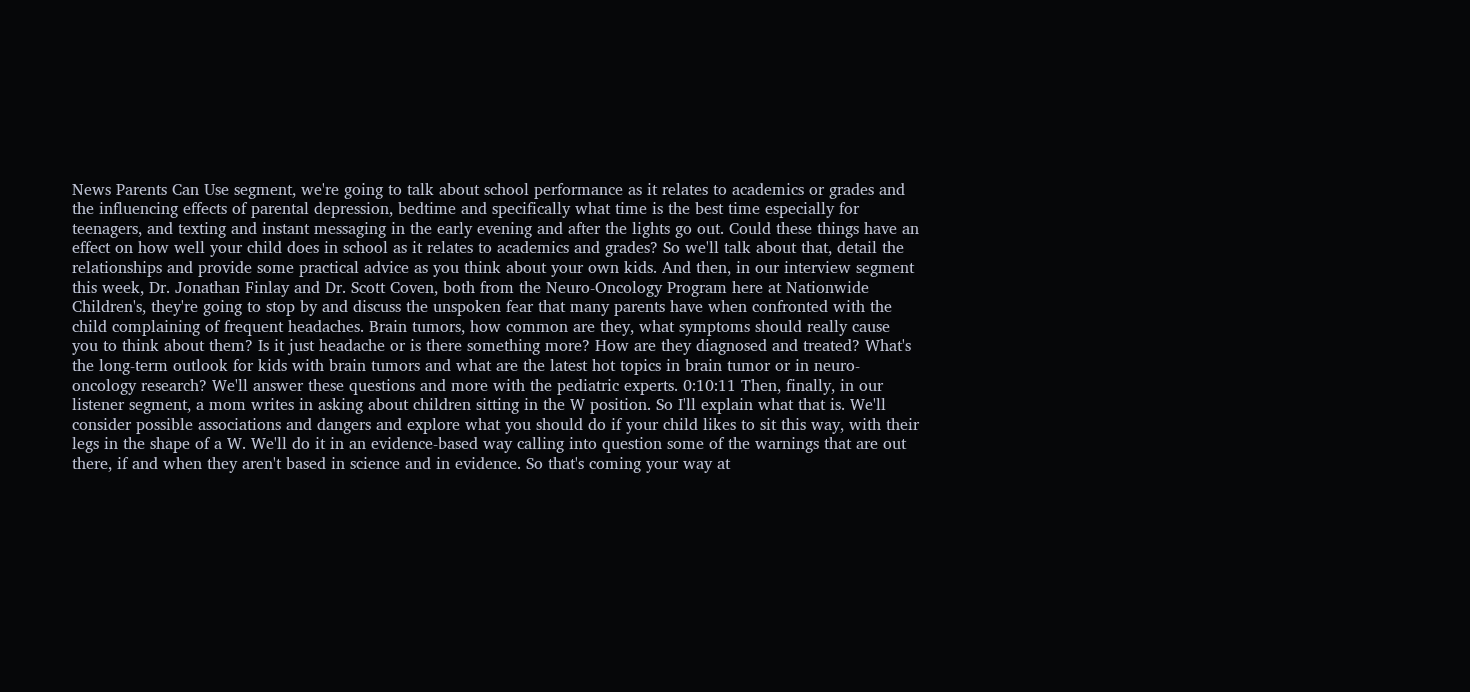News Parents Can Use segment, we're going to talk about school performance as it relates to academics or grades and the influencing effects of parental depression, bedtime and specifically what time is the best time especially for teenagers, and texting and instant messaging in the early evening and after the lights go out. Could these things have an effect on how well your child does in school as it relates to academics and grades? So we'll talk about that, detail the relationships and provide some practical advice as you think about your own kids. And then, in our interview segment this week, Dr. Jonathan Finlay and Dr. Scott Coven, both from the Neuro-Oncology Program here at Nationwide Children's, they're going to stop by and discuss the unspoken fear that many parents have when confronted with the child complaining of frequent headaches. Brain tumors, how common are they, what symptoms should really cause you to think about them? Is it just headache or is there something more? How are they diagnosed and treated? What's the long-term outlook for kids with brain tumors and what are the latest hot topics in brain tumor or in neuro-oncology research? We'll answer these questions and more with the pediatric experts. 0:10:11 Then, finally, in our listener segment, a mom writes in asking about children sitting in the W position. So I'll explain what that is. We'll consider possible associations and dangers and explore what you should do if your child likes to sit this way, with their legs in the shape of a W. We'll do it in an evidence-based way calling into question some of the warnings that are out there, if and when they aren't based in science and in evidence. So that's coming your way at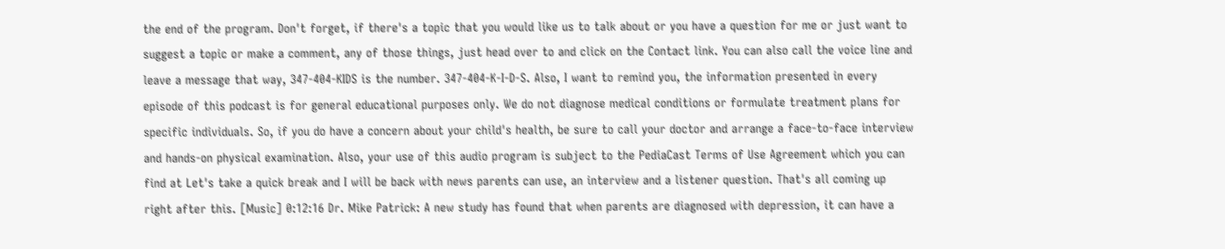the end of the program. Don't forget, if there's a topic that you would like us to talk about or you have a question for me or just want to suggest a topic or make a comment, any of those things, just head over to and click on the Contact link. You can also call the voice line and leave a message that way, 347-404-KIDS is the number. 347-404-K-I-D-S. Also, I want to remind you, the information presented in every episode of this podcast is for general educational purposes only. We do not diagnose medical conditions or formulate treatment plans for specific individuals. So, if you do have a concern about your child's health, be sure to call your doctor and arrange a face-to-face interview and hands-on physical examination. Also, your use of this audio program is subject to the PediaCast Terms of Use Agreement which you can find at Let's take a quick break and I will be back with news parents can use, an interview and a listener question. That's all coming up right after this. [Music] 0:12:16 Dr. Mike Patrick: A new study has found that when parents are diagnosed with depression, it can have a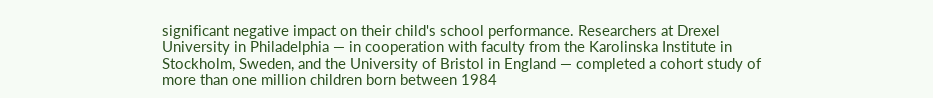significant negative impact on their child's school performance. Researchers at Drexel University in Philadelphia — in cooperation with faculty from the Karolinska Institute in Stockholm, Sweden, and the University of Bristol in England — completed a cohort study of more than one million children born between 1984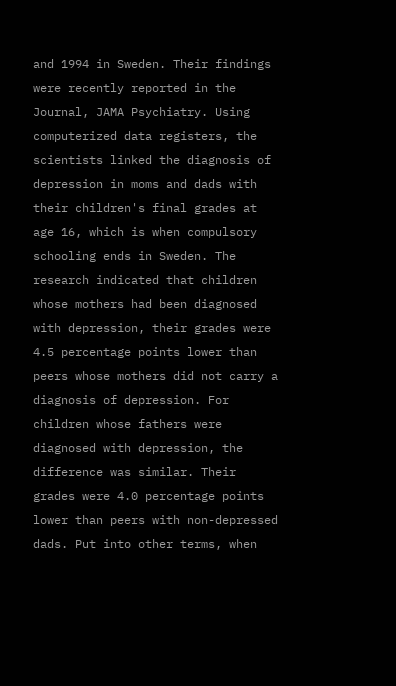and 1994 in Sweden. Their findings were recently reported in the Journal, JAMA Psychiatry. Using computerized data registers, the scientists linked the diagnosis of depression in moms and dads with their children's final grades at age 16, which is when compulsory schooling ends in Sweden. The research indicated that children whose mothers had been diagnosed with depression, their grades were 4.5 percentage points lower than peers whose mothers did not carry a diagnosis of depression. For children whose fathers were diagnosed with depression, the difference was similar. Their grades were 4.0 percentage points lower than peers with non-depressed dads. Put into other terms, when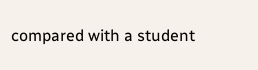compared with a student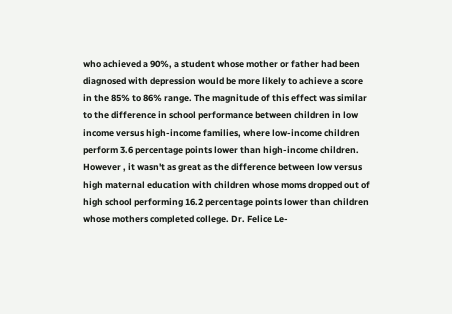who achieved a 90%, a student whose mother or father had been diagnosed with depression would be more likely to achieve a score in the 85% to 86% range. The magnitude of this effect was similar to the difference in school performance between children in low income versus high-income families, where low-income children perform 3.6 percentage points lower than high-income children. However , it wasn't as great as the difference between low versus high maternal education with children whose moms dropped out of high school performing 16.2 percentage points lower than children whose mothers completed college. Dr. Felice Le-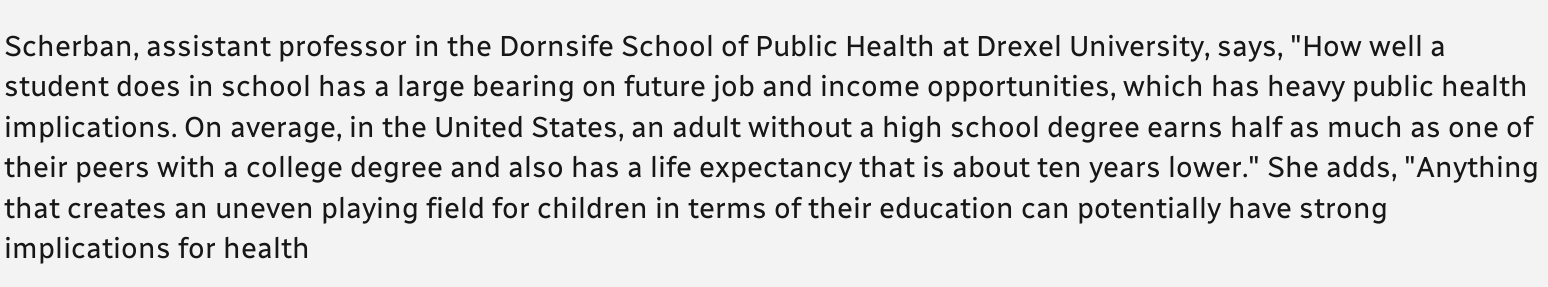Scherban, assistant professor in the Dornsife School of Public Health at Drexel University, says, "How well a student does in school has a large bearing on future job and income opportunities, which has heavy public health implications. On average, in the United States, an adult without a high school degree earns half as much as one of their peers with a college degree and also has a life expectancy that is about ten years lower." She adds, "Anything that creates an uneven playing field for children in terms of their education can potentially have strong implications for health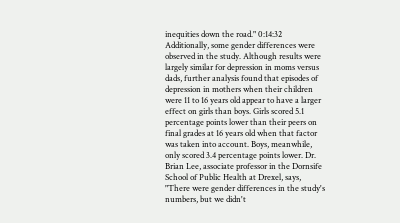inequities down the road." 0:14:32 Additionally, some gender differences were observed in the study. Although results were largely similar for depression in moms versus dads, further analysis found that episodes of depression in mothers when their children were 11 to 16 years old appear to have a larger effect on girls than boys. Girls scored 5.1 percentage points lower than their peers on final grades at 16 years old when that factor was taken into account. Boys, meanwhile, only scored 3.4 percentage points lower. Dr. Brian Lee, associate professor in the Dornsife School of Public Health at Drexel, says, "There were gender differences in the study's numbers, but we didn't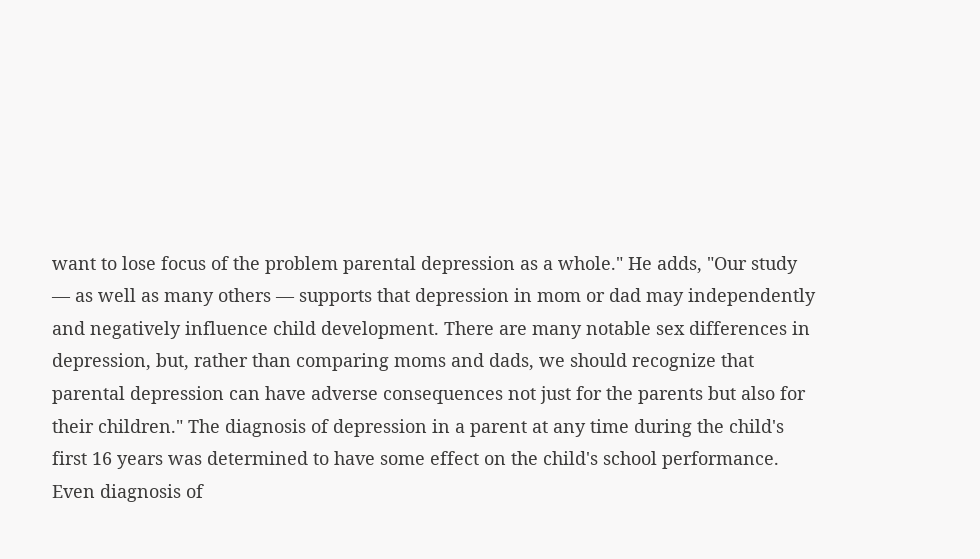want to lose focus of the problem parental depression as a whole." He adds, "Our study — as well as many others — supports that depression in mom or dad may independently and negatively influence child development. There are many notable sex differences in depression, but, rather than comparing moms and dads, we should recognize that parental depression can have adverse consequences not just for the parents but also for their children." The diagnosis of depression in a parent at any time during the child's first 16 years was determined to have some effect on the child's school performance. Even diagnosis of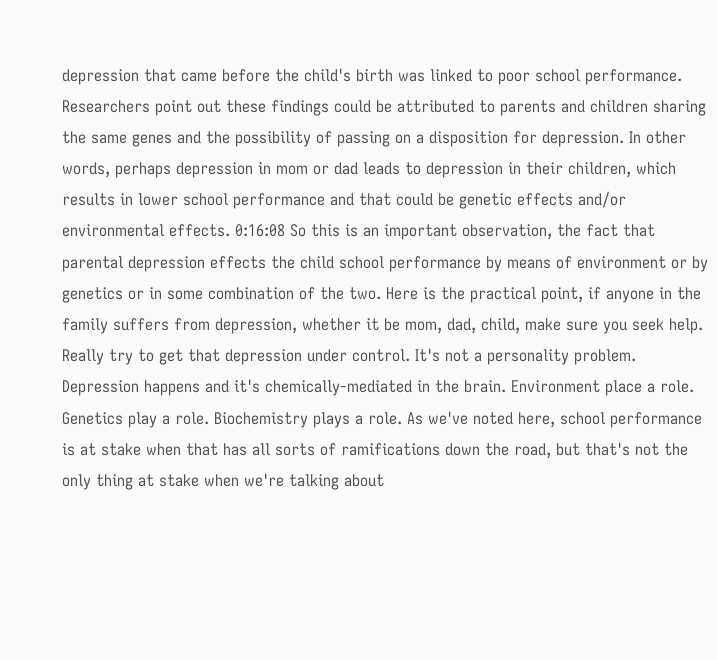depression that came before the child's birth was linked to poor school performance. Researchers point out these findings could be attributed to parents and children sharing the same genes and the possibility of passing on a disposition for depression. In other words, perhaps depression in mom or dad leads to depression in their children, which results in lower school performance and that could be genetic effects and/or environmental effects. 0:16:08 So this is an important observation, the fact that parental depression effects the child school performance by means of environment or by genetics or in some combination of the two. Here is the practical point, if anyone in the family suffers from depression, whether it be mom, dad, child, make sure you seek help. Really try to get that depression under control. It's not a personality problem. Depression happens and it's chemically-mediated in the brain. Environment place a role. Genetics play a role. Biochemistry plays a role. As we've noted here, school performance is at stake when that has all sorts of ramifications down the road, but that's not the only thing at stake when we're talking about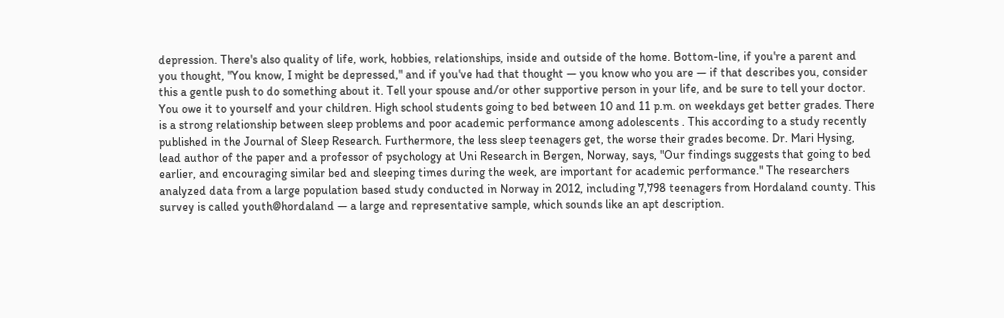depression. There's also quality of life, work, hobbies, relationships, inside and outside of the home. Bottom-line, if you're a parent and you thought, "You know, I might be depressed," and if you've had that thought — you know who you are — if that describes you, consider this a gentle push to do something about it. Tell your spouse and/or other supportive person in your life, and be sure to tell your doctor. You owe it to yourself and your children. High school students going to bed between 10 and 11 p.m. on weekdays get better grades. There is a strong relationship between sleep problems and poor academic performance among adolescents . This according to a study recently published in the Journal of Sleep Research. Furthermore, the less sleep teenagers get, the worse their grades become. Dr. Mari Hysing, lead author of the paper and a professor of psychology at Uni Research in Bergen, Norway, says, "Our findings suggests that going to bed earlier, and encouraging similar bed and sleeping times during the week, are important for academic performance." The researchers analyzed data from a large population based study conducted in Norway in 2012, including 7,798 teenagers from Hordaland county. This survey is called youth@hordaland — a large and representative sample, which sounds like an apt description.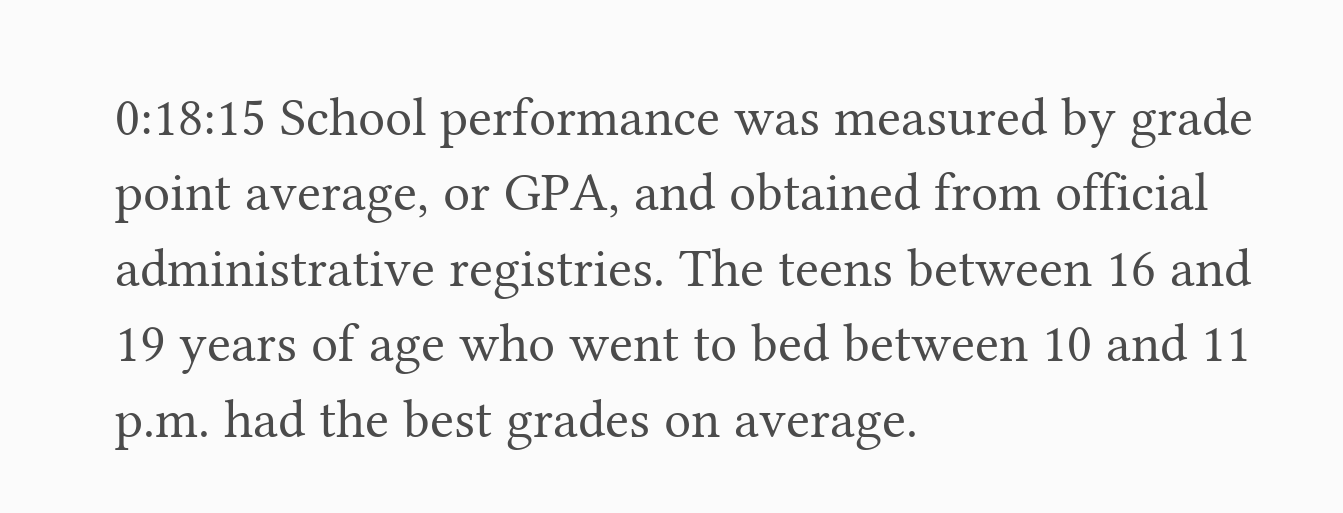0:18:15 School performance was measured by grade point average, or GPA, and obtained from official administrative registries. The teens between 16 and 19 years of age who went to bed between 10 and 11 p.m. had the best grades on average.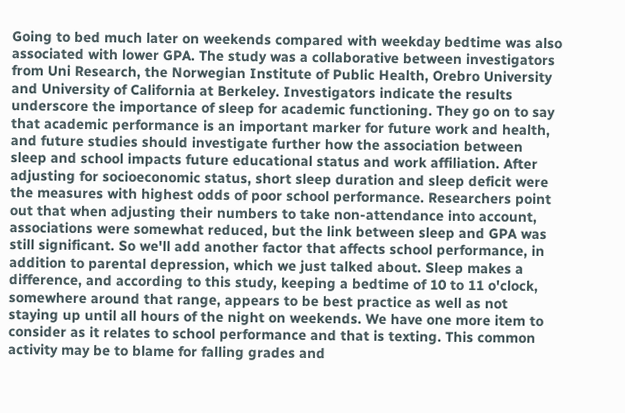Going to bed much later on weekends compared with weekday bedtime was also associated with lower GPA. The study was a collaborative between investigators from Uni Research, the Norwegian Institute of Public Health, Orebro University and University of California at Berkeley. Investigators indicate the results underscore the importance of sleep for academic functioning. They go on to say that academic performance is an important marker for future work and health, and future studies should investigate further how the association between sleep and school impacts future educational status and work affiliation. After adjusting for socioeconomic status, short sleep duration and sleep deficit were the measures with highest odds of poor school performance. Researchers point out that when adjusting their numbers to take non-attendance into account, associations were somewhat reduced, but the link between sleep and GPA was still significant. So we'll add another factor that affects school performance, in addition to parental depression, which we just talked about. Sleep makes a difference, and according to this study, keeping a bedtime of 10 to 11 o'clock, somewhere around that range, appears to be best practice as well as not staying up until all hours of the night on weekends. We have one more item to consider as it relates to school performance and that is texting. This common activity may be to blame for falling grades and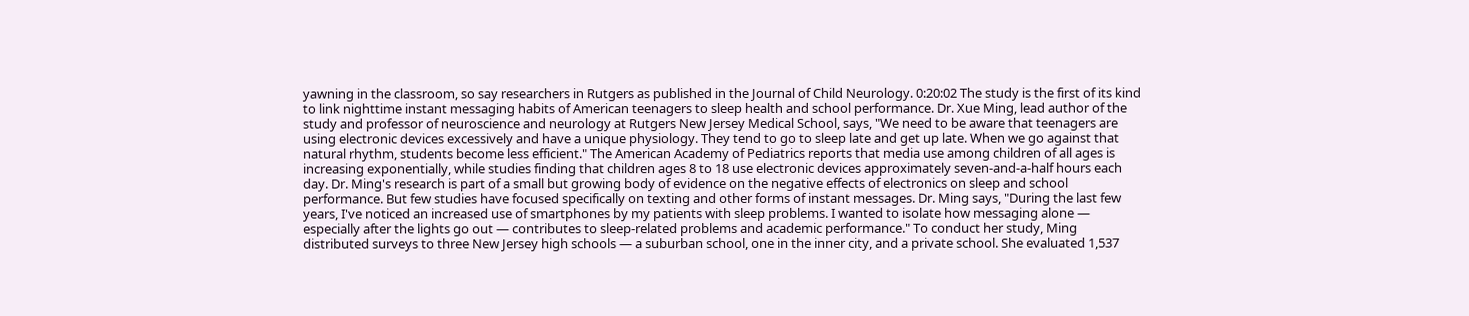yawning in the classroom, so say researchers in Rutgers as published in the Journal of Child Neurology. 0:20:02 The study is the first of its kind to link nighttime instant messaging habits of American teenagers to sleep health and school performance. Dr. Xue Ming, lead author of the study and professor of neuroscience and neurology at Rutgers New Jersey Medical School, says, "We need to be aware that teenagers are using electronic devices excessively and have a unique physiology. They tend to go to sleep late and get up late. When we go against that natural rhythm, students become less efficient." The American Academy of Pediatrics reports that media use among children of all ages is increasing exponentially, while studies finding that children ages 8 to 18 use electronic devices approximately seven-and-a-half hours each day. Dr. Ming's research is part of a small but growing body of evidence on the negative effects of electronics on sleep and school performance. But few studies have focused specifically on texting and other forms of instant messages. Dr. Ming says, "During the last few years, I've noticed an increased use of smartphones by my patients with sleep problems. I wanted to isolate how messaging alone — especially after the lights go out — contributes to sleep-related problems and academic performance." To conduct her study, Ming distributed surveys to three New Jersey high schools — a suburban school, one in the inner city, and a private school. She evaluated 1,537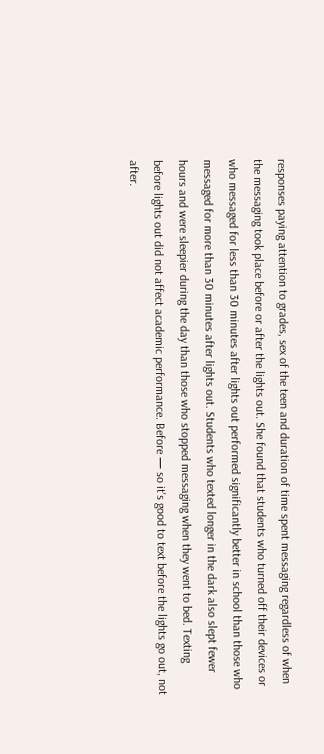responses paying attention to grades, sex of the teen and duration of time spent messaging regardless of when the messaging took place before or after the lights out. She found that students who turned off their devices or who messaged for less than 30 minutes after lights out performed significantly better in school than those who messaged for more than 30 minutes after lights out. Students who texted longer in the dark also slept fewer hours and were sleepier during the day than those who stopped messaging when they went to bed. Texting before lights out did not affect academic performance. Before — so it's good to text before the lights go out, not after.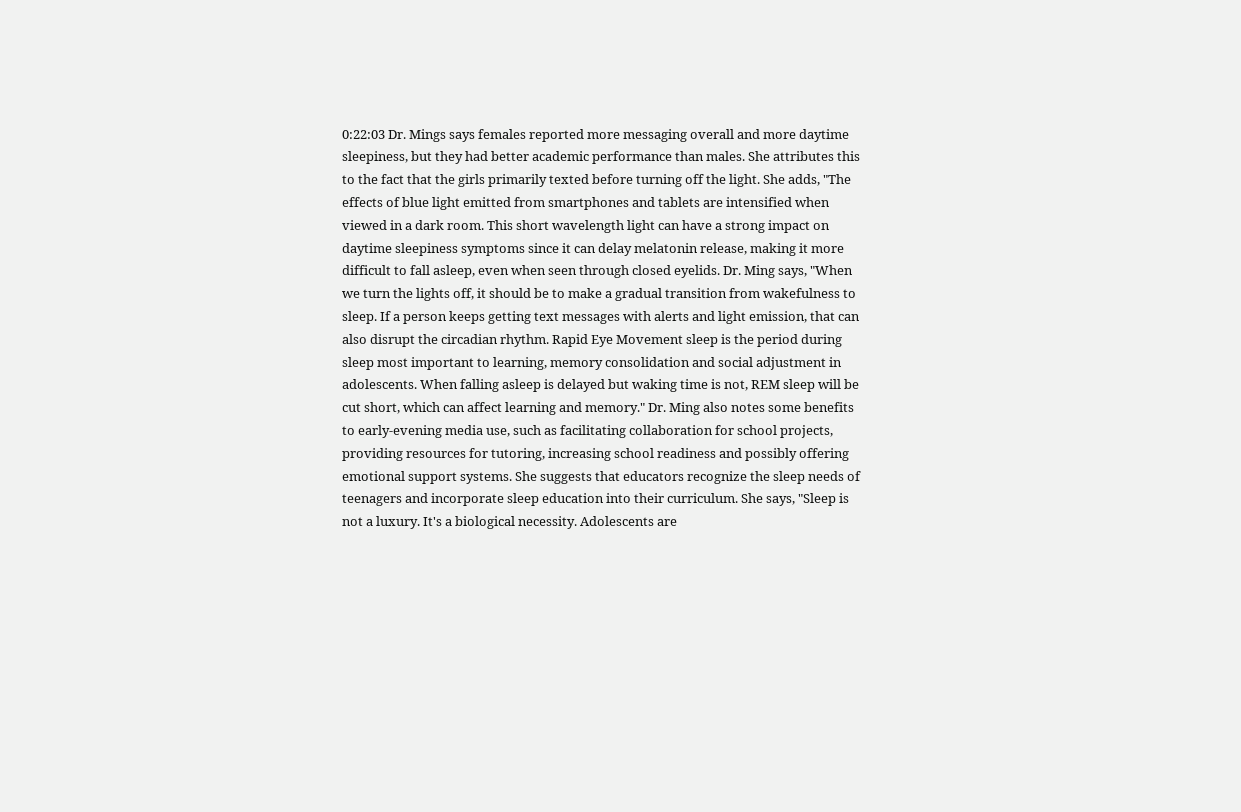0:22:03 Dr. Mings says females reported more messaging overall and more daytime sleepiness, but they had better academic performance than males. She attributes this to the fact that the girls primarily texted before turning off the light. She adds, "The effects of blue light emitted from smartphones and tablets are intensified when viewed in a dark room. This short wavelength light can have a strong impact on daytime sleepiness symptoms since it can delay melatonin release, making it more difficult to fall asleep, even when seen through closed eyelids. Dr. Ming says, "When we turn the lights off, it should be to make a gradual transition from wakefulness to sleep. If a person keeps getting text messages with alerts and light emission, that can also disrupt the circadian rhythm. Rapid Eye Movement sleep is the period during sleep most important to learning, memory consolidation and social adjustment in adolescents. When falling asleep is delayed but waking time is not, REM sleep will be cut short, which can affect learning and memory." Dr. Ming also notes some benefits to early-evening media use, such as facilitating collaboration for school projects, providing resources for tutoring, increasing school readiness and possibly offering emotional support systems. She suggests that educators recognize the sleep needs of teenagers and incorporate sleep education into their curriculum. She says, "Sleep is not a luxury. It's a biological necessity. Adolescents are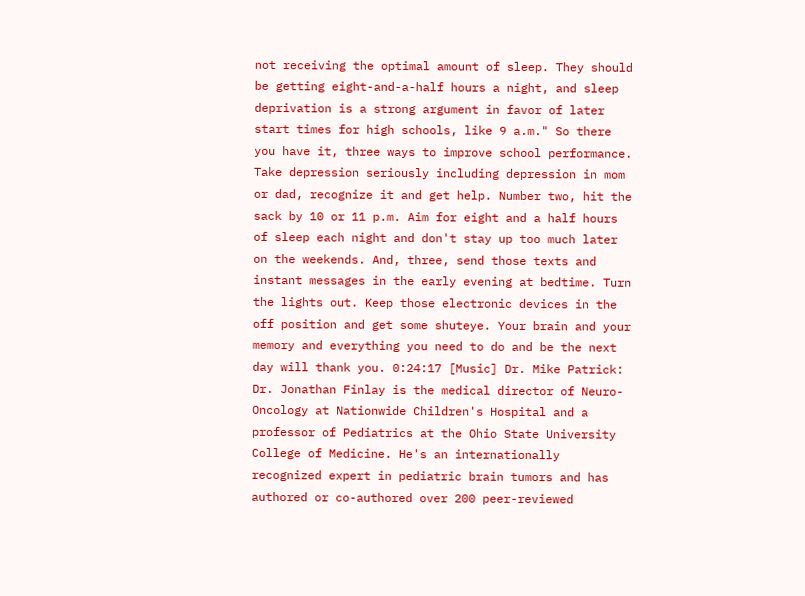not receiving the optimal amount of sleep. They should be getting eight-and-a-half hours a night, and sleep deprivation is a strong argument in favor of later start times for high schools, like 9 a.m." So there you have it, three ways to improve school performance. Take depression seriously including depression in mom or dad, recognize it and get help. Number two, hit the sack by 10 or 11 p.m. Aim for eight and a half hours of sleep each night and don't stay up too much later on the weekends. And, three, send those texts and instant messages in the early evening at bedtime. Turn the lights out. Keep those electronic devices in the off position and get some shuteye. Your brain and your memory and everything you need to do and be the next day will thank you. 0:24:17 [Music] Dr. Mike Patrick: Dr. Jonathan Finlay is the medical director of Neuro-Oncology at Nationwide Children's Hospital and a professor of Pediatrics at the Ohio State University College of Medicine. He's an internationally recognized expert in pediatric brain tumors and has authored or co-authored over 200 peer-reviewed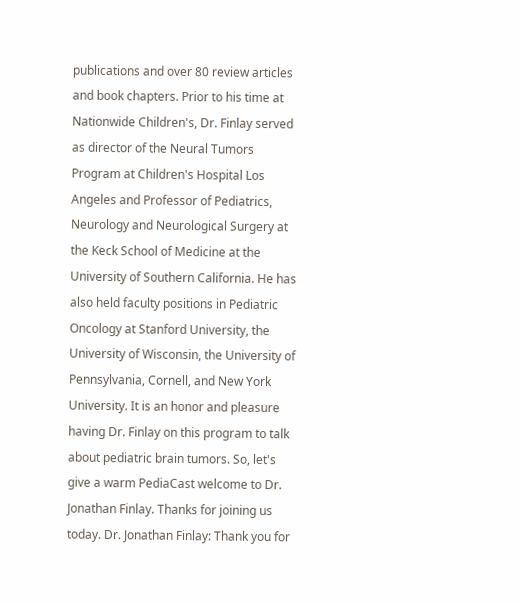publications and over 80 review articles and book chapters. Prior to his time at Nationwide Children's, Dr. Finlay served as director of the Neural Tumors Program at Children's Hospital Los Angeles and Professor of Pediatrics, Neurology and Neurological Surgery at the Keck School of Medicine at the University of Southern California. He has also held faculty positions in Pediatric Oncology at Stanford University, the University of Wisconsin, the University of Pennsylvania, Cornell, and New York University. It is an honor and pleasure having Dr. Finlay on this program to talk about pediatric brain tumors. So, let's give a warm PediaCast welcome to Dr. Jonathan Finlay. Thanks for joining us today. Dr. Jonathan Finlay: Thank you for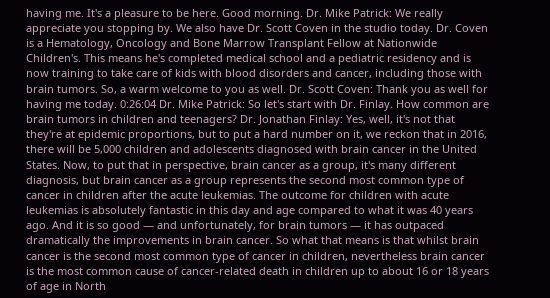having me. It's a pleasure to be here. Good morning. Dr. Mike Patrick: We really appreciate you stopping by. We also have Dr. Scott Coven in the studio today. Dr. Coven is a Hematology, Oncology and Bone Marrow Transplant Fellow at Nationwide Children's. This means he's completed medical school and a pediatric residency and is now training to take care of kids with blood disorders and cancer, including those with brain tumors. So, a warm welcome to you as well. Dr. Scott Coven: Thank you as well for having me today. 0:26:04 Dr. Mike Patrick: So let's start with Dr. Finlay. How common are brain tumors in children and teenagers? Dr. Jonathan Finlay: Yes, well, it's not that they're at epidemic proportions, but to put a hard number on it, we reckon that in 2016, there will be 5,000 children and adolescents diagnosed with brain cancer in the United States. Now, to put that in perspective, brain cancer as a group, it's many different diagnosis, but brain cancer as a group represents the second most common type of cancer in children after the acute leukemias. The outcome for children with acute leukemias is absolutely fantastic in this day and age compared to what it was 40 years ago. And it is so good — and unfortunately, for brain tumors — it has outpaced dramatically the improvements in brain cancer. So what that means is that whilst brain cancer is the second most common type of cancer in children, nevertheless brain cancer is the most common cause of cancer-related death in children up to about 16 or 18 years of age in North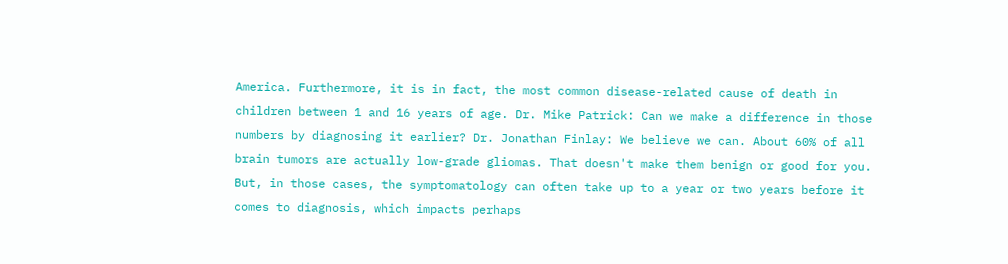America. Furthermore, it is in fact, the most common disease-related cause of death in children between 1 and 16 years of age. Dr. Mike Patrick: Can we make a difference in those numbers by diagnosing it earlier? Dr. Jonathan Finlay: We believe we can. About 60% of all brain tumors are actually low-grade gliomas. That doesn't make them benign or good for you. But, in those cases, the symptomatology can often take up to a year or two years before it comes to diagnosis, which impacts perhaps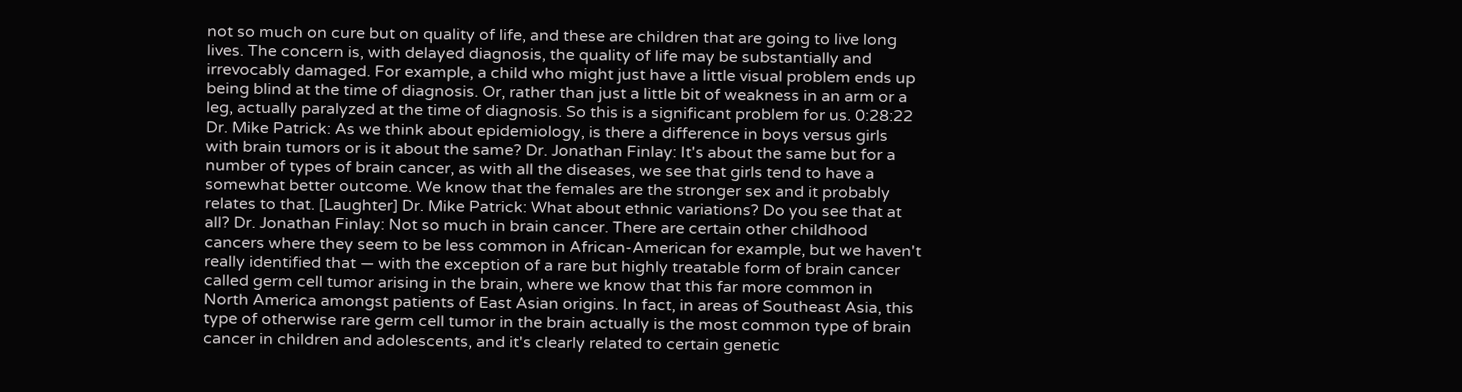not so much on cure but on quality of life, and these are children that are going to live long lives. The concern is, with delayed diagnosis, the quality of life may be substantially and irrevocably damaged. For example, a child who might just have a little visual problem ends up being blind at the time of diagnosis. Or, rather than just a little bit of weakness in an arm or a leg, actually paralyzed at the time of diagnosis. So this is a significant problem for us. 0:28:22 Dr. Mike Patrick: As we think about epidemiology, is there a difference in boys versus girls with brain tumors or is it about the same? Dr. Jonathan Finlay: It's about the same but for a number of types of brain cancer, as with all the diseases, we see that girls tend to have a somewhat better outcome. We know that the females are the stronger sex and it probably relates to that. [Laughter] Dr. Mike Patrick: What about ethnic variations? Do you see that at all? Dr. Jonathan Finlay: Not so much in brain cancer. There are certain other childhood cancers where they seem to be less common in African-American for example, but we haven't really identified that — with the exception of a rare but highly treatable form of brain cancer called germ cell tumor arising in the brain, where we know that this far more common in North America amongst patients of East Asian origins. In fact, in areas of Southeast Asia, this type of otherwise rare germ cell tumor in the brain actually is the most common type of brain cancer in children and adolescents, and it's clearly related to certain genetic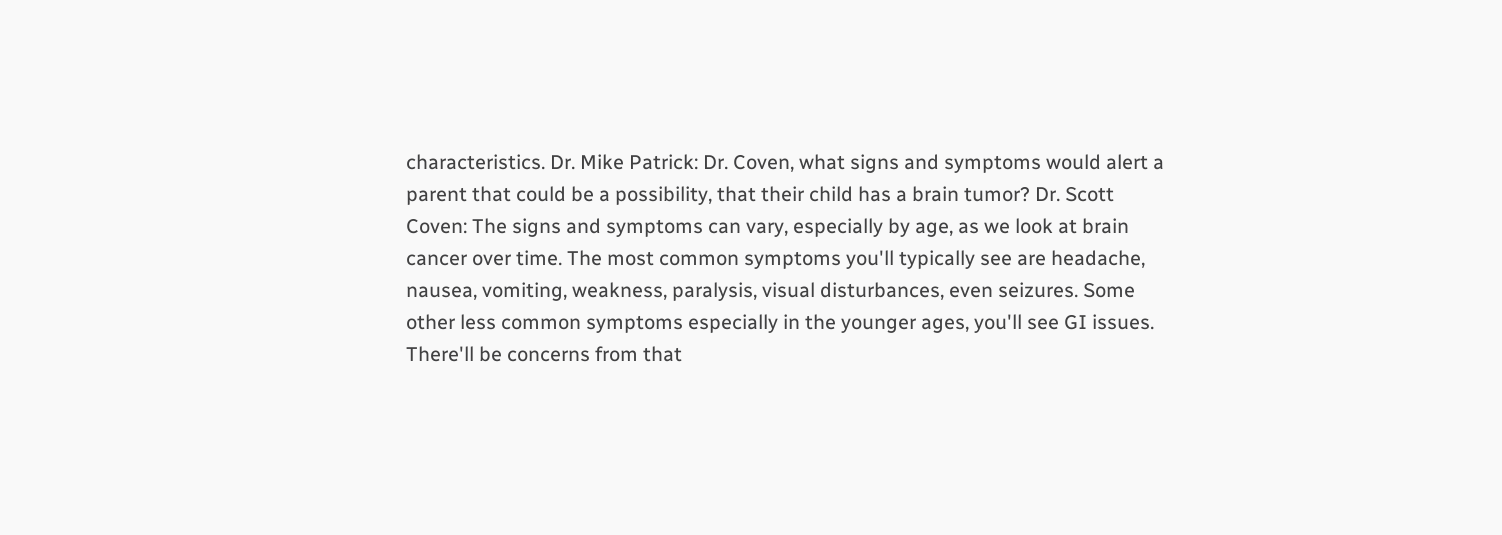characteristics. Dr. Mike Patrick: Dr. Coven, what signs and symptoms would alert a parent that could be a possibility, that their child has a brain tumor? Dr. Scott Coven: The signs and symptoms can vary, especially by age, as we look at brain cancer over time. The most common symptoms you'll typically see are headache, nausea, vomiting, weakness, paralysis, visual disturbances, even seizures. Some other less common symptoms especially in the younger ages, you'll see GI issues. There'll be concerns from that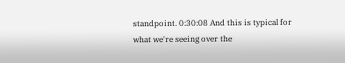standpoint. 0:30:08 And this is typical for what we're seeing over the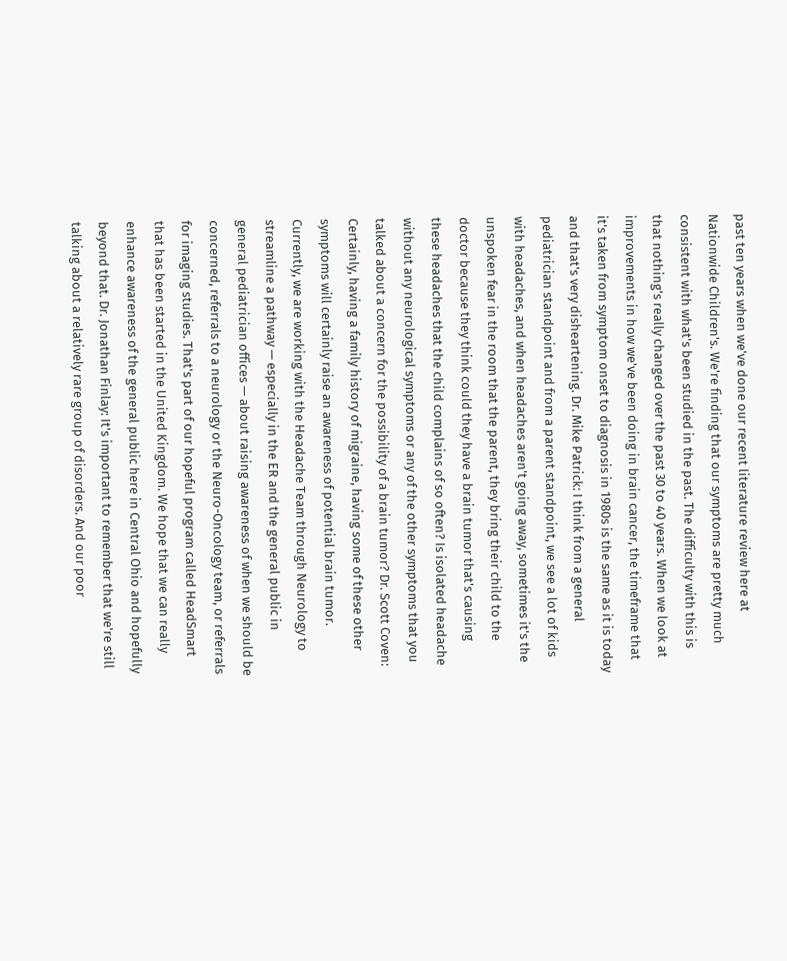past ten years when we've done our recent literature review here at Nationwide Children's. We're finding that our symptoms are pretty much consistent with what's been studied in the past. The difficulty with this is that nothing's really changed over the past 30 to 40 years. When we look at improvements in how we've been doing in brain cancer, the timeframe that it's taken from symptom onset to diagnosis in 1980s is the same as it is today and that's very disheartening. Dr. Mike Patrick: I think from a general pediatrician standpoint and from a parent standpoint, we see a lot of kids with headaches, and when headaches aren't going away, sometimes it's the unspoken fear in the room that the parent, they bring their child to the doctor because they think could they have a brain tumor that's causing these headaches that the child complains of so often? Is isolated headache without any neurological symptoms or any of the other symptoms that you talked about a concern for the possibility of a brain tumor? Dr. Scott Coven: Certainly, having a family history of migraine, having some of these other symptoms will certainly raise an awareness of potential brain tumor. Currently, we are working with the Headache Team through Neurology to streamline a pathway — especially in the ER and the general public in general pediatrician offices — about raising awareness of when we should be concerned, referrals to a neurology or the Neuro-Oncology team, or referrals for imaging studies. That's part of our hopeful program called HeadSmart that has been started in the United Kingdom. We hope that we can really enhance awareness of the general public here in Central Ohio and hopefully beyond that. Dr. Jonathan Finlay: It's important to remember that we're still talking about a relatively rare group of disorders. And our poor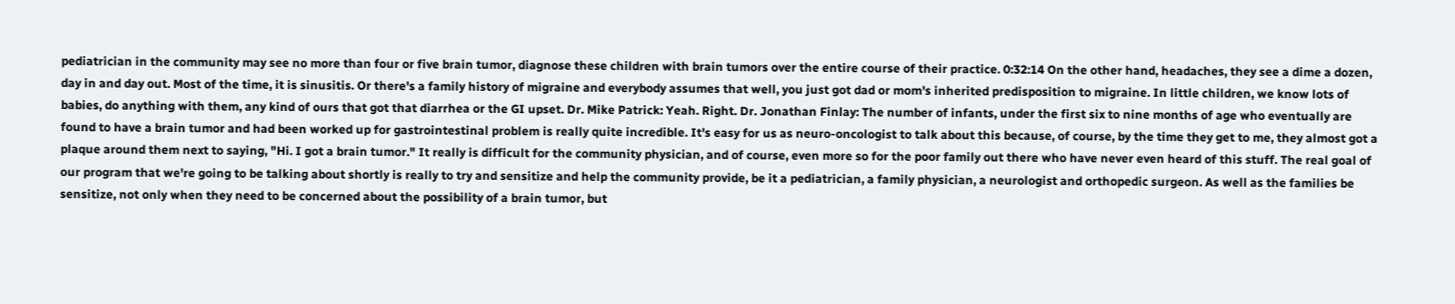pediatrician in the community may see no more than four or five brain tumor, diagnose these children with brain tumors over the entire course of their practice. 0:32:14 On the other hand, headaches, they see a dime a dozen, day in and day out. Most of the time, it is sinusitis. Or there's a family history of migraine and everybody assumes that well, you just got dad or mom's inherited predisposition to migraine. In little children, we know lots of babies, do anything with them, any kind of ours that got that diarrhea or the GI upset. Dr. Mike Patrick: Yeah. Right. Dr. Jonathan Finlay: The number of infants, under the first six to nine months of age who eventually are found to have a brain tumor and had been worked up for gastrointestinal problem is really quite incredible. It's easy for us as neuro-oncologist to talk about this because, of course, by the time they get to me, they almost got a plaque around them next to saying, "Hi. I got a brain tumor." It really is difficult for the community physician, and of course, even more so for the poor family out there who have never even heard of this stuff. The real goal of our program that we're going to be talking about shortly is really to try and sensitize and help the community provide, be it a pediatrician, a family physician, a neurologist and orthopedic surgeon. As well as the families be sensitize, not only when they need to be concerned about the possibility of a brain tumor, but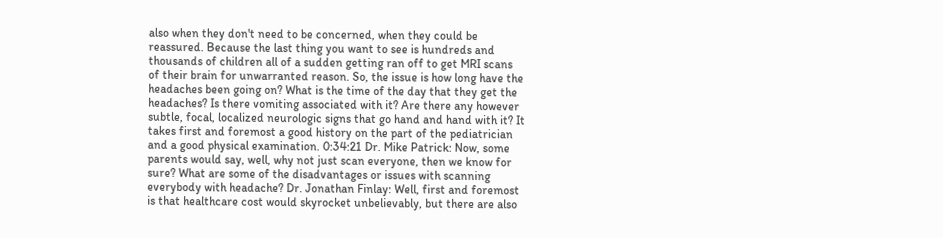also when they don't need to be concerned, when they could be reassured. Because the last thing you want to see is hundreds and thousands of children all of a sudden getting ran off to get MRI scans of their brain for unwarranted reason. So, the issue is how long have the headaches been going on? What is the time of the day that they get the headaches? Is there vomiting associated with it? Are there any however subtle, focal, localized neurologic signs that go hand and hand with it? It takes first and foremost a good history on the part of the pediatrician and a good physical examination. 0:34:21 Dr. Mike Patrick: Now, some parents would say, well, why not just scan everyone, then we know for sure? What are some of the disadvantages or issues with scanning everybody with headache? Dr. Jonathan Finlay: Well, first and foremost is that healthcare cost would skyrocket unbelievably, but there are also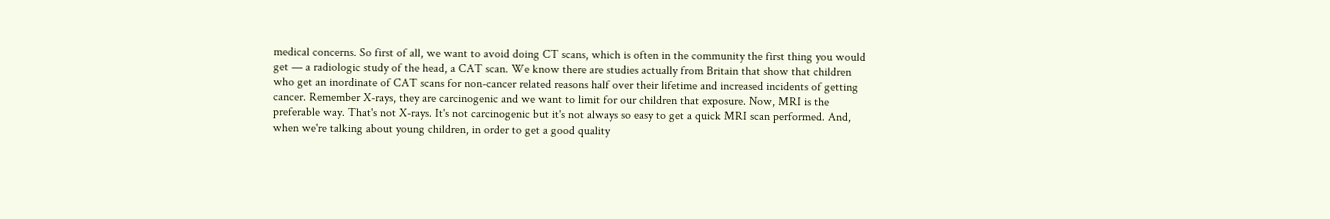medical concerns. So first of all, we want to avoid doing CT scans, which is often in the community the first thing you would get — a radiologic study of the head, a CAT scan. We know there are studies actually from Britain that show that children who get an inordinate of CAT scans for non-cancer related reasons half over their lifetime and increased incidents of getting cancer. Remember X-rays, they are carcinogenic and we want to limit for our children that exposure. Now, MRI is the preferable way. That's not X-rays. It's not carcinogenic but it's not always so easy to get a quick MRI scan performed. And, when we're talking about young children, in order to get a good quality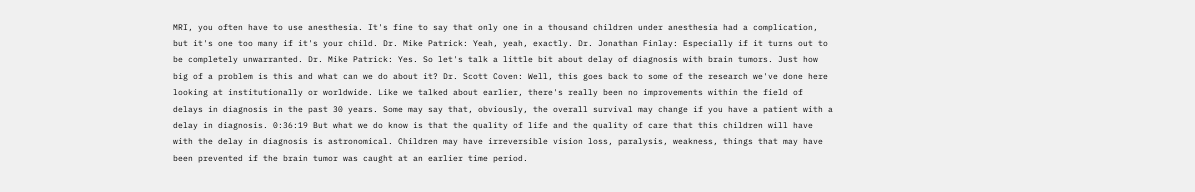MRI, you often have to use anesthesia. It's fine to say that only one in a thousand children under anesthesia had a complication, but it's one too many if it's your child. Dr. Mike Patrick: Yeah, yeah, exactly. Dr. Jonathan Finlay: Especially if it turns out to be completely unwarranted. Dr. Mike Patrick: Yes. So let's talk a little bit about delay of diagnosis with brain tumors. Just how big of a problem is this and what can we do about it? Dr. Scott Coven: Well, this goes back to some of the research we've done here looking at institutionally or worldwide. Like we talked about earlier, there's really been no improvements within the field of delays in diagnosis in the past 30 years. Some may say that, obviously, the overall survival may change if you have a patient with a delay in diagnosis. 0:36:19 But what we do know is that the quality of life and the quality of care that this children will have with the delay in diagnosis is astronomical. Children may have irreversible vision loss, paralysis, weakness, things that may have been prevented if the brain tumor was caught at an earlier time period.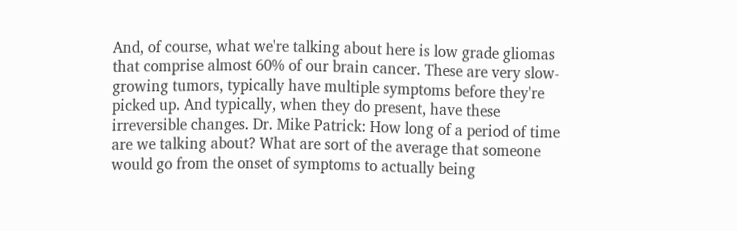And, of course, what we're talking about here is low grade gliomas that comprise almost 60% of our brain cancer. These are very slow-growing tumors, typically have multiple symptoms before they're picked up. And typically, when they do present, have these irreversible changes. Dr. Mike Patrick: How long of a period of time are we talking about? What are sort of the average that someone would go from the onset of symptoms to actually being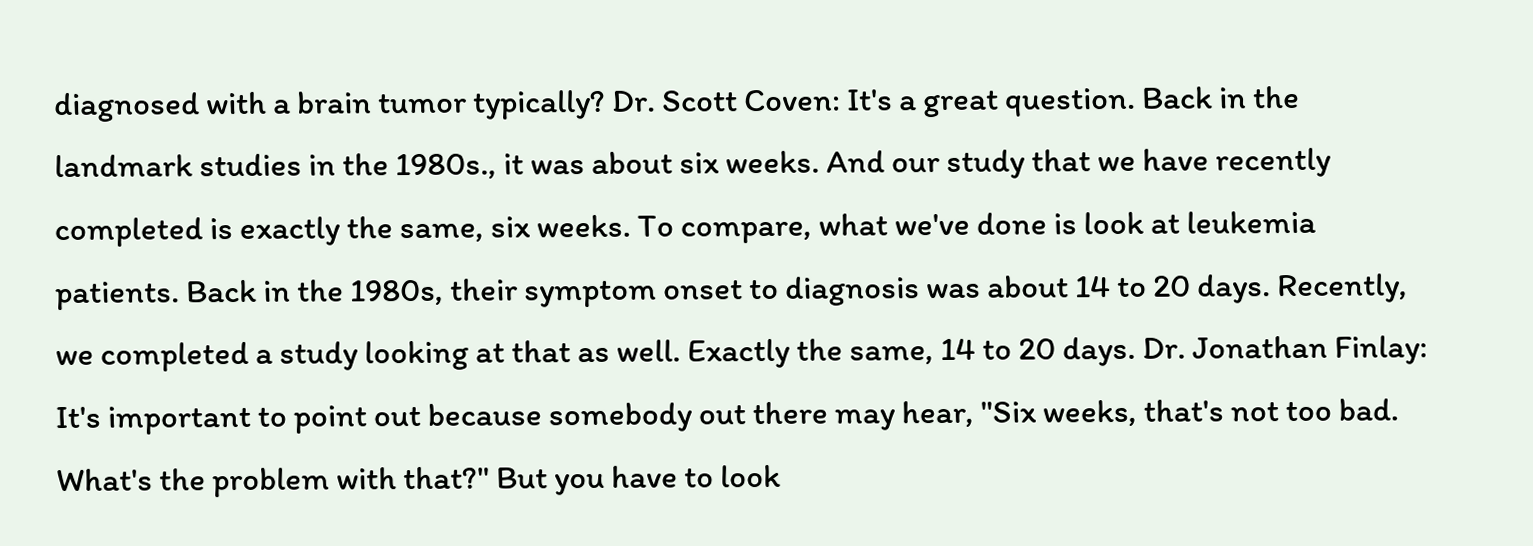diagnosed with a brain tumor typically? Dr. Scott Coven: It's a great question. Back in the landmark studies in the 1980s., it was about six weeks. And our study that we have recently completed is exactly the same, six weeks. To compare, what we've done is look at leukemia patients. Back in the 1980s, their symptom onset to diagnosis was about 14 to 20 days. Recently, we completed a study looking at that as well. Exactly the same, 14 to 20 days. Dr. Jonathan Finlay: It's important to point out because somebody out there may hear, "Six weeks, that's not too bad. What's the problem with that?" But you have to look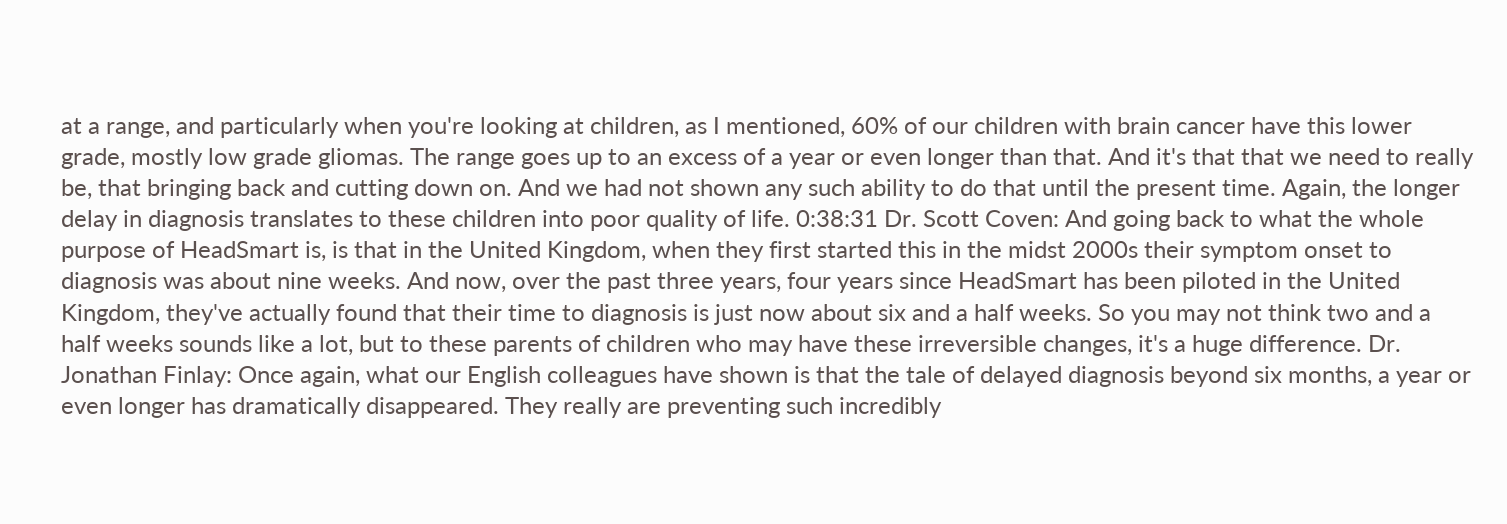at a range, and particularly when you're looking at children, as I mentioned, 60% of our children with brain cancer have this lower grade, mostly low grade gliomas. The range goes up to an excess of a year or even longer than that. And it's that that we need to really be, that bringing back and cutting down on. And we had not shown any such ability to do that until the present time. Again, the longer delay in diagnosis translates to these children into poor quality of life. 0:38:31 Dr. Scott Coven: And going back to what the whole purpose of HeadSmart is, is that in the United Kingdom, when they first started this in the midst 2000s their symptom onset to diagnosis was about nine weeks. And now, over the past three years, four years since HeadSmart has been piloted in the United Kingdom, they've actually found that their time to diagnosis is just now about six and a half weeks. So you may not think two and a half weeks sounds like a lot, but to these parents of children who may have these irreversible changes, it's a huge difference. Dr. Jonathan Finlay: Once again, what our English colleagues have shown is that the tale of delayed diagnosis beyond six months, a year or even longer has dramatically disappeared. They really are preventing such incredibly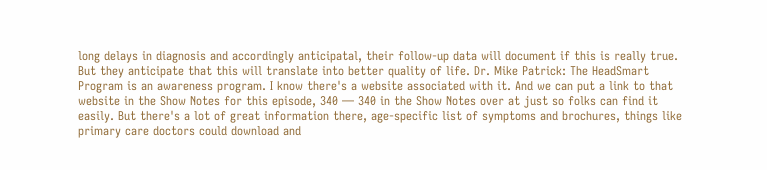long delays in diagnosis and accordingly anticipatal, their follow-up data will document if this is really true. But they anticipate that this will translate into better quality of life. Dr. Mike Patrick: The HeadSmart Program is an awareness program. I know there's a website associated with it. And we can put a link to that website in the Show Notes for this episode, 340 — 340 in the Show Notes over at just so folks can find it easily. But there's a lot of great information there, age-specific list of symptoms and brochures, things like primary care doctors could download and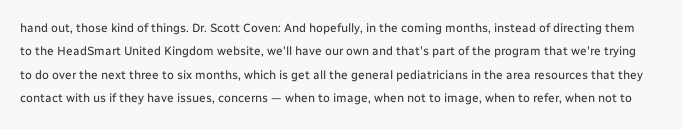hand out, those kind of things. Dr. Scott Coven: And hopefully, in the coming months, instead of directing them to the HeadSmart United Kingdom website, we'll have our own and that's part of the program that we're trying to do over the next three to six months, which is get all the general pediatricians in the area resources that they contact with us if they have issues, concerns — when to image, when not to image, when to refer, when not to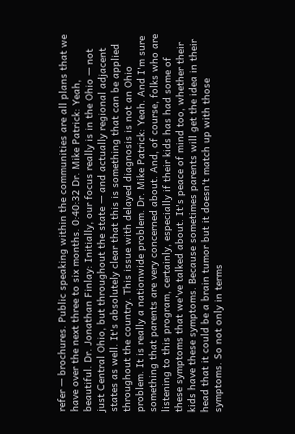refer — brochures. Public speaking within the communities are all plans that we have over the next three to six months. 0:40:32 Dr. Mike Patrick: Yeah, beautiful. Dr. Jonathan Finlay: Initially, our focus really is in the Ohio — not just Central Ohio, but throughout the state — and actually regional adjacent states as well. It's absolutely clear that this is something that can be applied throughout the country. This issue with delayed diagnosis is not an Ohio problem. It is really a nationwide problem. Dr. Mike Patrick: Yeah. And I'm sure something that parents are very concerned about. And, of course, folks who are listening to this program, certainly, especially if their kids has had some of these symptoms that we've talked about. It's peace of mind too, whether their kids have these symptoms. Because sometimes parents will get the idea in their head that it could be a brain tumor but it doesn't match up with those symptoms. So not only in terms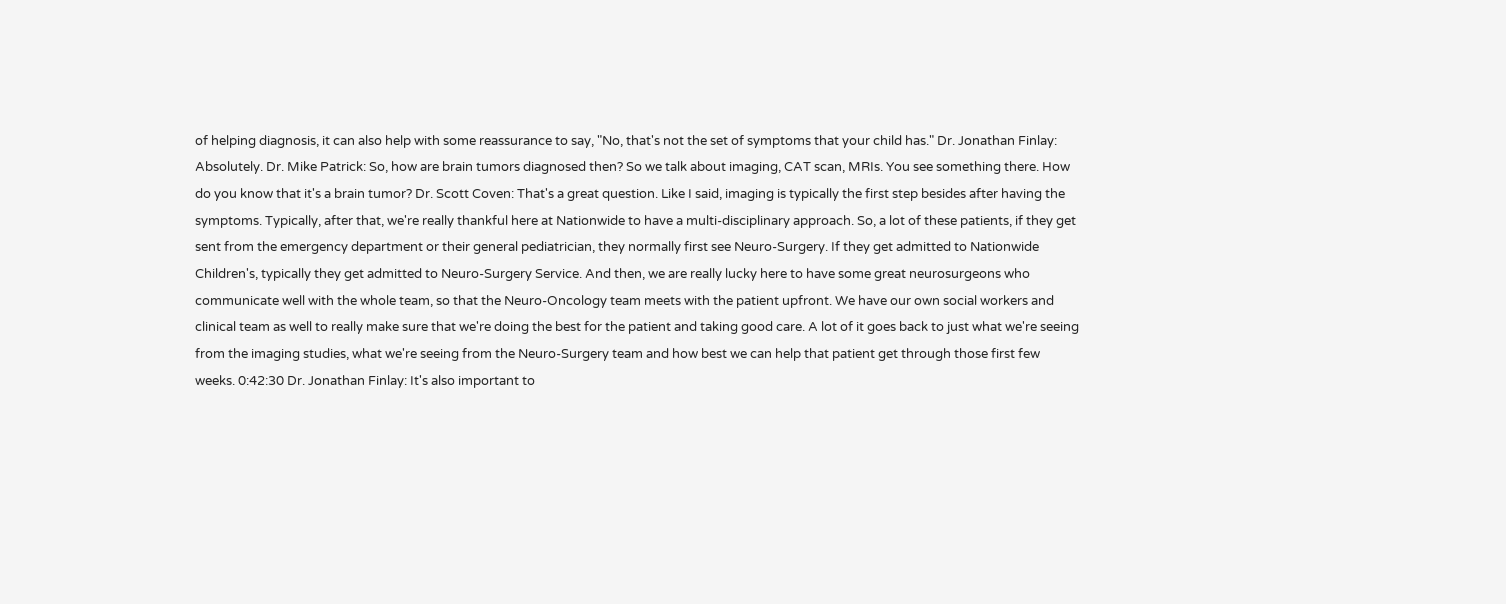of helping diagnosis, it can also help with some reassurance to say, "No, that's not the set of symptoms that your child has." Dr. Jonathan Finlay: Absolutely. Dr. Mike Patrick: So, how are brain tumors diagnosed then? So we talk about imaging, CAT scan, MRIs. You see something there. How do you know that it's a brain tumor? Dr. Scott Coven: That's a great question. Like I said, imaging is typically the first step besides after having the symptoms. Typically, after that, we're really thankful here at Nationwide to have a multi-disciplinary approach. So, a lot of these patients, if they get sent from the emergency department or their general pediatrician, they normally first see Neuro-Surgery. If they get admitted to Nationwide Children's, typically they get admitted to Neuro-Surgery Service. And then, we are really lucky here to have some great neurosurgeons who communicate well with the whole team, so that the Neuro-Oncology team meets with the patient upfront. We have our own social workers and clinical team as well to really make sure that we're doing the best for the patient and taking good care. A lot of it goes back to just what we're seeing from the imaging studies, what we're seeing from the Neuro-Surgery team and how best we can help that patient get through those first few weeks. 0:42:30 Dr. Jonathan Finlay: It's also important to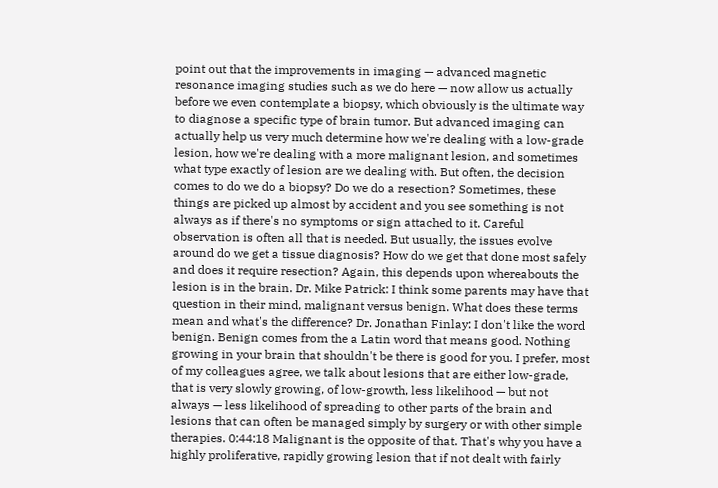point out that the improvements in imaging — advanced magnetic resonance imaging studies such as we do here — now allow us actually before we even contemplate a biopsy, which obviously is the ultimate way to diagnose a specific type of brain tumor. But advanced imaging can actually help us very much determine how we're dealing with a low-grade lesion, how we're dealing with a more malignant lesion, and sometimes what type exactly of lesion are we dealing with. But often, the decision comes to do we do a biopsy? Do we do a resection? Sometimes, these things are picked up almost by accident and you see something is not always as if there's no symptoms or sign attached to it. Careful observation is often all that is needed. But usually, the issues evolve around do we get a tissue diagnosis? How do we get that done most safely and does it require resection? Again, this depends upon whereabouts the lesion is in the brain. Dr. Mike Patrick: I think some parents may have that question in their mind, malignant versus benign. What does these terms mean and what's the difference? Dr. Jonathan Finlay: I don't like the word benign. Benign comes from the a Latin word that means good. Nothing growing in your brain that shouldn't be there is good for you. I prefer, most of my colleagues agree, we talk about lesions that are either low-grade, that is very slowly growing, of low-growth, less likelihood — but not always — less likelihood of spreading to other parts of the brain and lesions that can often be managed simply by surgery or with other simple therapies. 0:44:18 Malignant is the opposite of that. That's why you have a highly proliferative, rapidly growing lesion that if not dealt with fairly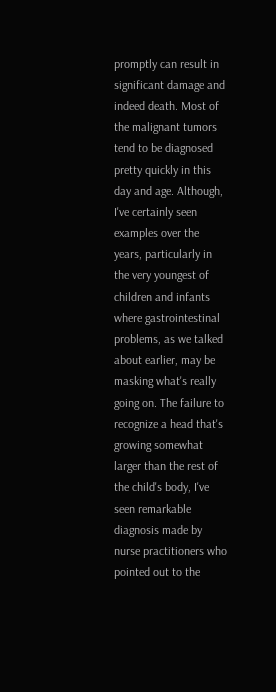promptly can result in significant damage and indeed death. Most of the malignant tumors tend to be diagnosed pretty quickly in this day and age. Although, I've certainly seen examples over the years, particularly in the very youngest of children and infants where gastrointestinal problems, as we talked about earlier, may be masking what's really going on. The failure to recognize a head that's growing somewhat larger than the rest of the child's body, I've seen remarkable diagnosis made by nurse practitioners who pointed out to the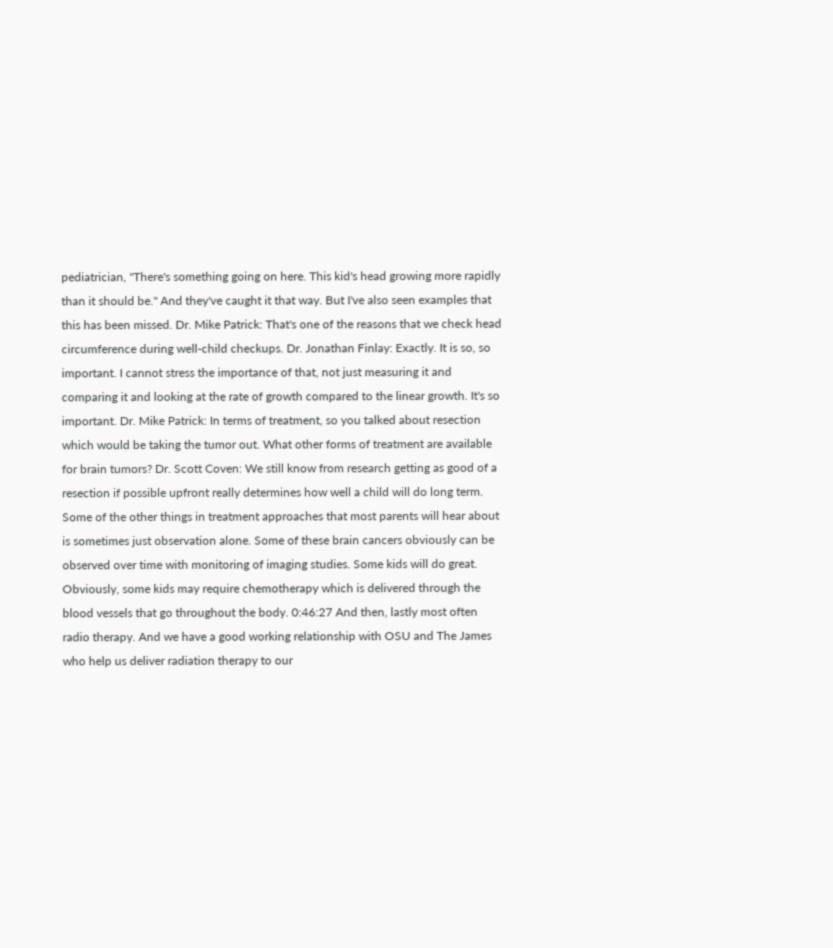pediatrician, "There's something going on here. This kid's head growing more rapidly than it should be." And they've caught it that way. But I've also seen examples that this has been missed. Dr. Mike Patrick: That's one of the reasons that we check head circumference during well-child checkups. Dr. Jonathan Finlay: Exactly. It is so, so important. I cannot stress the importance of that, not just measuring it and comparing it and looking at the rate of growth compared to the linear growth. It's so important. Dr. Mike Patrick: In terms of treatment, so you talked about resection which would be taking the tumor out. What other forms of treatment are available for brain tumors? Dr. Scott Coven: We still know from research getting as good of a resection if possible upfront really determines how well a child will do long term. Some of the other things in treatment approaches that most parents will hear about is sometimes just observation alone. Some of these brain cancers obviously can be observed over time with monitoring of imaging studies. Some kids will do great. Obviously, some kids may require chemotherapy which is delivered through the blood vessels that go throughout the body. 0:46:27 And then, lastly most often radio therapy. And we have a good working relationship with OSU and The James who help us deliver radiation therapy to our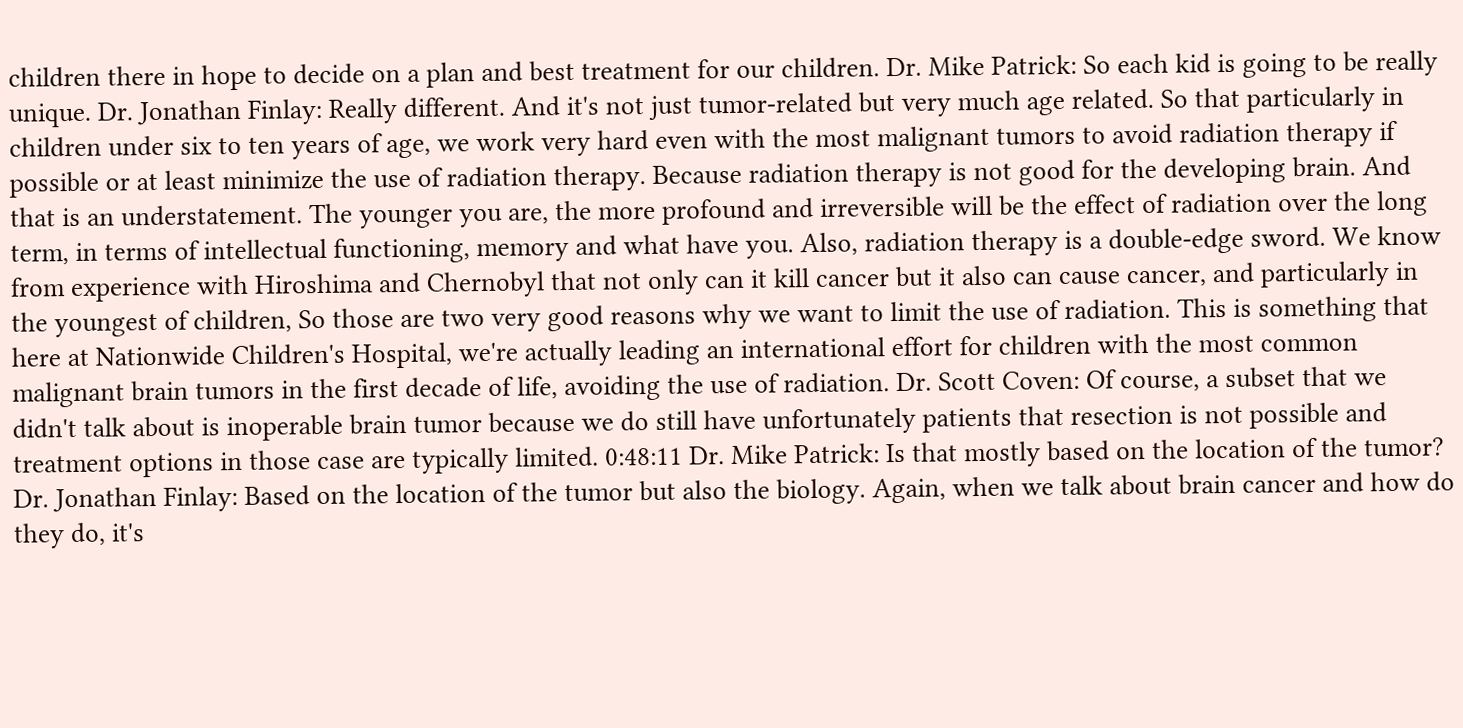children there in hope to decide on a plan and best treatment for our children. Dr. Mike Patrick: So each kid is going to be really unique. Dr. Jonathan Finlay: Really different. And it's not just tumor-related but very much age related. So that particularly in children under six to ten years of age, we work very hard even with the most malignant tumors to avoid radiation therapy if possible or at least minimize the use of radiation therapy. Because radiation therapy is not good for the developing brain. And that is an understatement. The younger you are, the more profound and irreversible will be the effect of radiation over the long term, in terms of intellectual functioning, memory and what have you. Also, radiation therapy is a double-edge sword. We know from experience with Hiroshima and Chernobyl that not only can it kill cancer but it also can cause cancer, and particularly in the youngest of children, So those are two very good reasons why we want to limit the use of radiation. This is something that here at Nationwide Children's Hospital, we're actually leading an international effort for children with the most common malignant brain tumors in the first decade of life, avoiding the use of radiation. Dr. Scott Coven: Of course, a subset that we didn't talk about is inoperable brain tumor because we do still have unfortunately patients that resection is not possible and treatment options in those case are typically limited. 0:48:11 Dr. Mike Patrick: Is that mostly based on the location of the tumor? Dr. Jonathan Finlay: Based on the location of the tumor but also the biology. Again, when we talk about brain cancer and how do they do, it's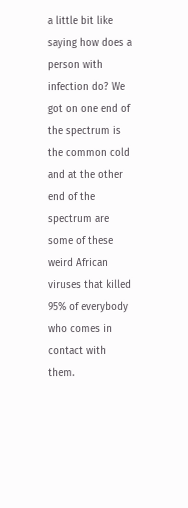a little bit like saying how does a person with infection do? We got on one end of the spectrum is the common cold and at the other end of the spectrum are some of these weird African viruses that killed 95% of everybody who comes in contact with them.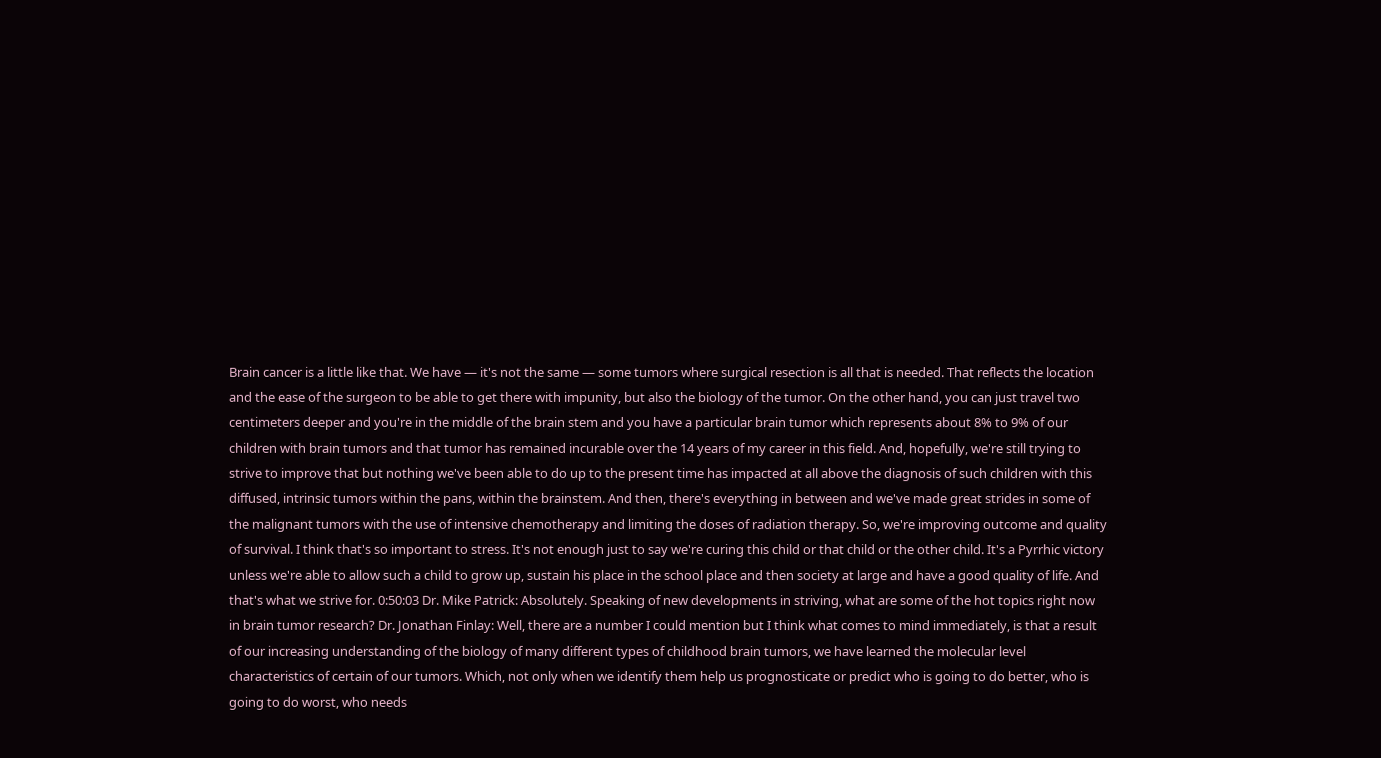Brain cancer is a little like that. We have — it's not the same — some tumors where surgical resection is all that is needed. That reflects the location and the ease of the surgeon to be able to get there with impunity, but also the biology of the tumor. On the other hand, you can just travel two centimeters deeper and you're in the middle of the brain stem and you have a particular brain tumor which represents about 8% to 9% of our children with brain tumors and that tumor has remained incurable over the 14 years of my career in this field. And, hopefully, we're still trying to strive to improve that but nothing we've been able to do up to the present time has impacted at all above the diagnosis of such children with this diffused, intrinsic tumors within the pans, within the brainstem. And then, there's everything in between and we've made great strides in some of the malignant tumors with the use of intensive chemotherapy and limiting the doses of radiation therapy. So, we're improving outcome and quality of survival. I think that's so important to stress. It's not enough just to say we're curing this child or that child or the other child. It's a Pyrrhic victory unless we're able to allow such a child to grow up, sustain his place in the school place and then society at large and have a good quality of life. And that's what we strive for. 0:50:03 Dr. Mike Patrick: Absolutely. Speaking of new developments in striving, what are some of the hot topics right now in brain tumor research? Dr. Jonathan Finlay: Well, there are a number I could mention but I think what comes to mind immediately, is that a result of our increasing understanding of the biology of many different types of childhood brain tumors, we have learned the molecular level characteristics of certain of our tumors. Which, not only when we identify them help us prognosticate or predict who is going to do better, who is going to do worst, who needs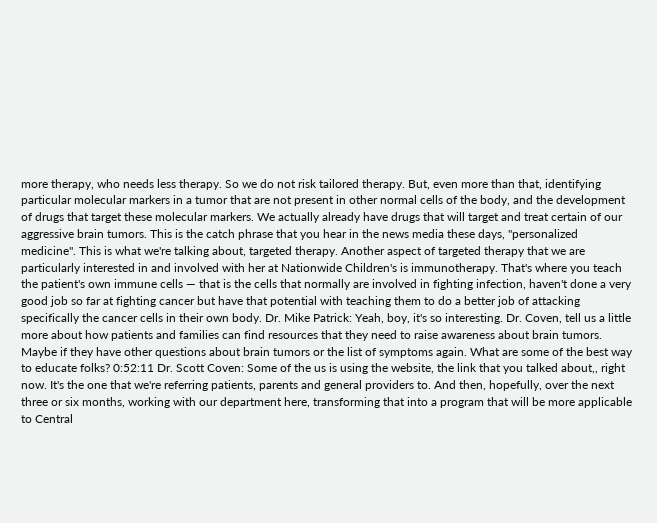more therapy, who needs less therapy. So we do not risk tailored therapy. But, even more than that, identifying particular molecular markers in a tumor that are not present in other normal cells of the body, and the development of drugs that target these molecular markers. We actually already have drugs that will target and treat certain of our aggressive brain tumors. This is the catch phrase that you hear in the news media these days, "personalized medicine". This is what we're talking about, targeted therapy. Another aspect of targeted therapy that we are particularly interested in and involved with her at Nationwide Children's is immunotherapy. That's where you teach the patient's own immune cells — that is the cells that normally are involved in fighting infection, haven't done a very good job so far at fighting cancer but have that potential with teaching them to do a better job of attacking specifically the cancer cells in their own body. Dr. Mike Patrick: Yeah, boy, it's so interesting. Dr. Coven, tell us a little more about how patients and families can find resources that they need to raise awareness about brain tumors. Maybe if they have other questions about brain tumors or the list of symptoms again. What are some of the best way to educate folks? 0:52:11 Dr. Scott Coven: Some of the us is using the website, the link that you talked about,, right now. It's the one that we're referring patients, parents and general providers to. And then, hopefully, over the next three or six months, working with our department here, transforming that into a program that will be more applicable to Central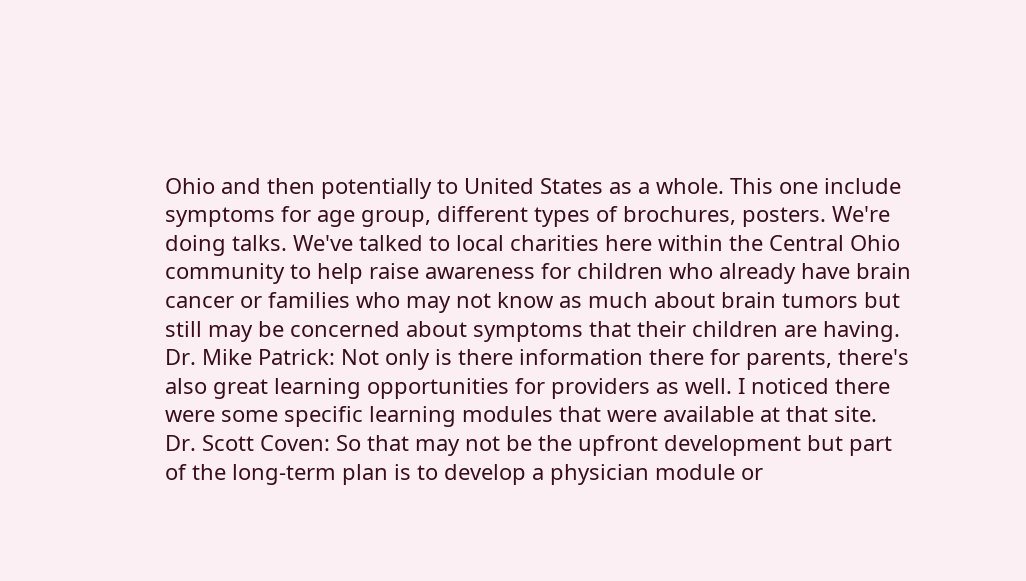Ohio and then potentially to United States as a whole. This one include symptoms for age group, different types of brochures, posters. We're doing talks. We've talked to local charities here within the Central Ohio community to help raise awareness for children who already have brain cancer or families who may not know as much about brain tumors but still may be concerned about symptoms that their children are having. Dr. Mike Patrick: Not only is there information there for parents, there's also great learning opportunities for providers as well. I noticed there were some specific learning modules that were available at that site. Dr. Scott Coven: So that may not be the upfront development but part of the long-term plan is to develop a physician module or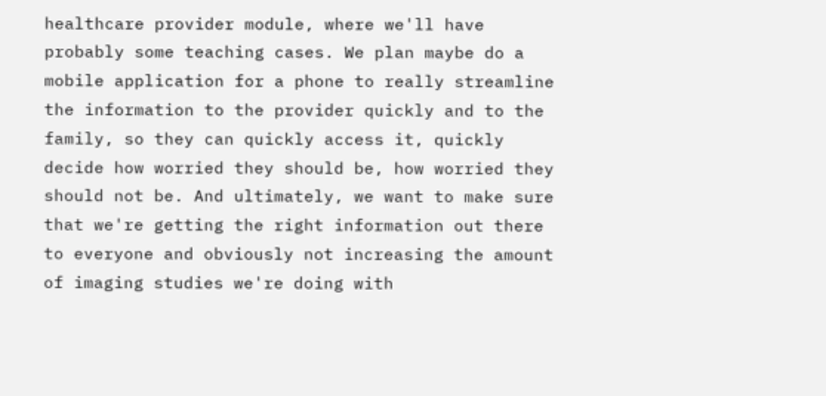healthcare provider module, where we'll have probably some teaching cases. We plan maybe do a mobile application for a phone to really streamline the information to the provider quickly and to the family, so they can quickly access it, quickly decide how worried they should be, how worried they should not be. And ultimately, we want to make sure that we're getting the right information out there to everyone and obviously not increasing the amount of imaging studies we're doing with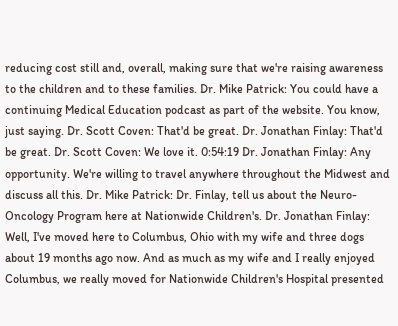reducing cost still and, overall, making sure that we're raising awareness to the children and to these families. Dr. Mike Patrick: You could have a continuing Medical Education podcast as part of the website. You know, just saying. Dr. Scott Coven: That'd be great. Dr. Jonathan Finlay: That'd be great. Dr. Scott Coven: We love it. 0:54:19 Dr. Jonathan Finlay: Any opportunity. We're willing to travel anywhere throughout the Midwest and discuss all this. Dr. Mike Patrick: Dr. Finlay, tell us about the Neuro-Oncology Program here at Nationwide Children's. Dr. Jonathan Finlay: Well, I've moved here to Columbus, Ohio with my wife and three dogs about 19 months ago now. And as much as my wife and I really enjoyed Columbus, we really moved for Nationwide Children's Hospital presented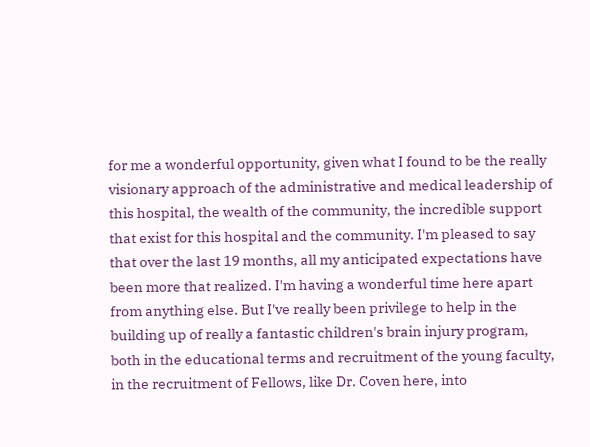for me a wonderful opportunity, given what I found to be the really visionary approach of the administrative and medical leadership of this hospital, the wealth of the community, the incredible support that exist for this hospital and the community. I'm pleased to say that over the last 19 months, all my anticipated expectations have been more that realized. I'm having a wonderful time here apart from anything else. But I've really been privilege to help in the building up of really a fantastic children's brain injury program, both in the educational terms and recruitment of the young faculty, in the recruitment of Fellows, like Dr. Coven here, into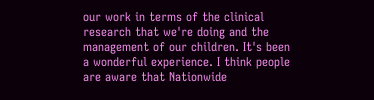our work in terms of the clinical research that we're doing and the management of our children. It's been a wonderful experience. I think people are aware that Nationwide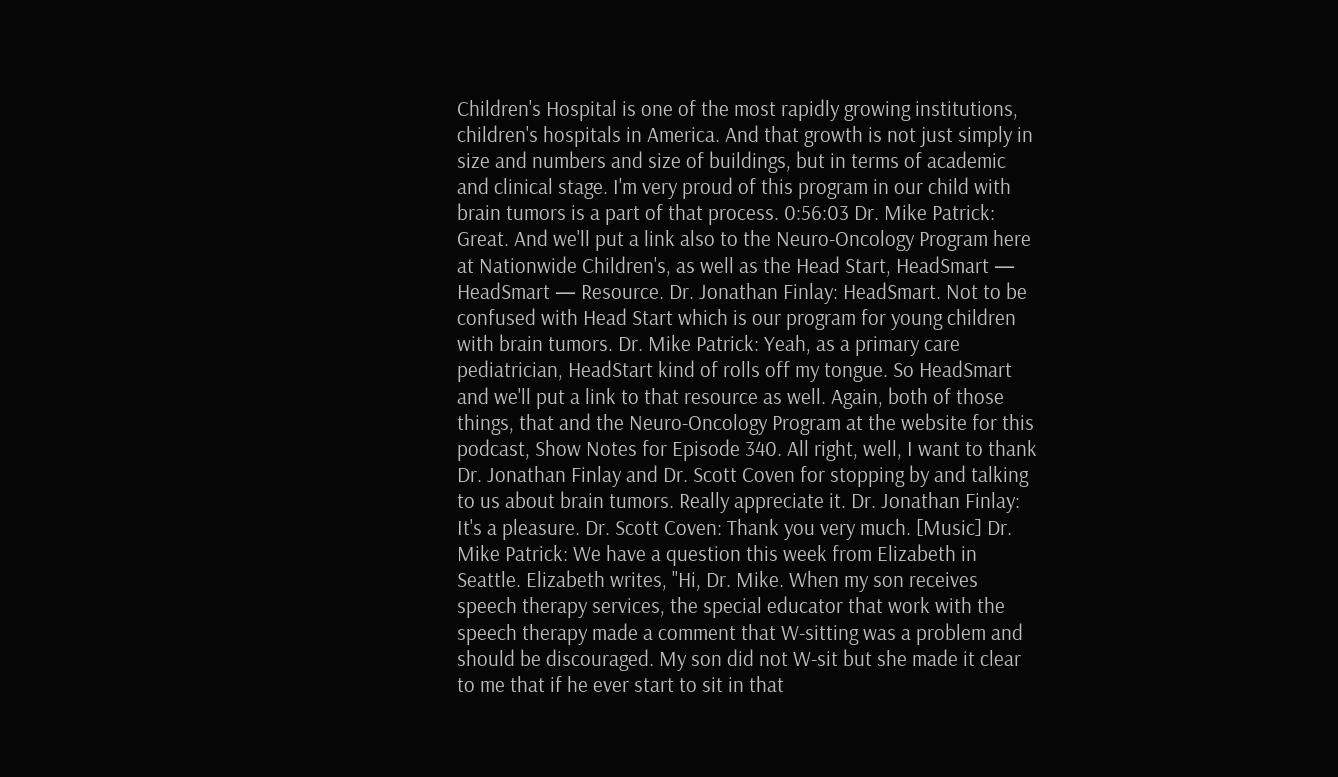Children's Hospital is one of the most rapidly growing institutions, children's hospitals in America. And that growth is not just simply in size and numbers and size of buildings, but in terms of academic and clinical stage. I'm very proud of this program in our child with brain tumors is a part of that process. 0:56:03 Dr. Mike Patrick: Great. And we'll put a link also to the Neuro-Oncology Program here at Nationwide Children's, as well as the Head Start, HeadSmart — HeadSmart — Resource. Dr. Jonathan Finlay: HeadSmart. Not to be confused with Head Start which is our program for young children with brain tumors. Dr. Mike Patrick: Yeah, as a primary care pediatrician, HeadStart kind of rolls off my tongue. So HeadSmart and we'll put a link to that resource as well. Again, both of those things, that and the Neuro-Oncology Program at the website for this podcast, Show Notes for Episode 340. All right, well, I want to thank Dr. Jonathan Finlay and Dr. Scott Coven for stopping by and talking to us about brain tumors. Really appreciate it. Dr. Jonathan Finlay: It's a pleasure. Dr. Scott Coven: Thank you very much. [Music] Dr. Mike Patrick: We have a question this week from Elizabeth in Seattle. Elizabeth writes, "Hi, Dr. Mike. When my son receives speech therapy services, the special educator that work with the speech therapy made a comment that W-sitting was a problem and should be discouraged. My son did not W-sit but she made it clear to me that if he ever start to sit in that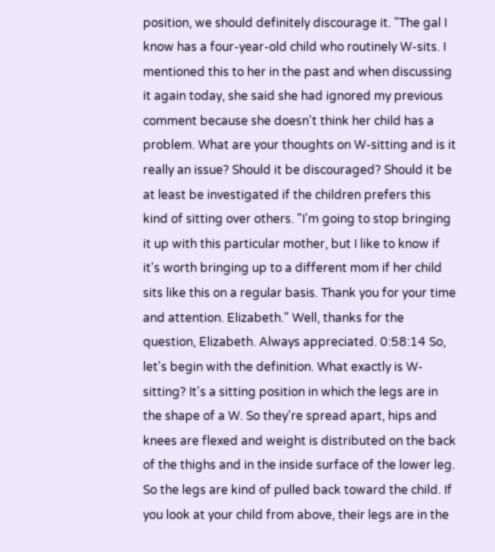position, we should definitely discourage it. "The gal I know has a four-year-old child who routinely W-sits. I mentioned this to her in the past and when discussing it again today, she said she had ignored my previous comment because she doesn't think her child has a problem. What are your thoughts on W-sitting and is it really an issue? Should it be discouraged? Should it be at least be investigated if the children prefers this kind of sitting over others. "I'm going to stop bringing it up with this particular mother, but I like to know if it's worth bringing up to a different mom if her child sits like this on a regular basis. Thank you for your time and attention. Elizabeth." Well, thanks for the question, Elizabeth. Always appreciated. 0:58:14 So, let's begin with the definition. What exactly is W-sitting? It's a sitting position in which the legs are in the shape of a W. So they're spread apart, hips and knees are flexed and weight is distributed on the back of the thighs and in the inside surface of the lower leg. So the legs are kind of pulled back toward the child. If you look at your child from above, their legs are in the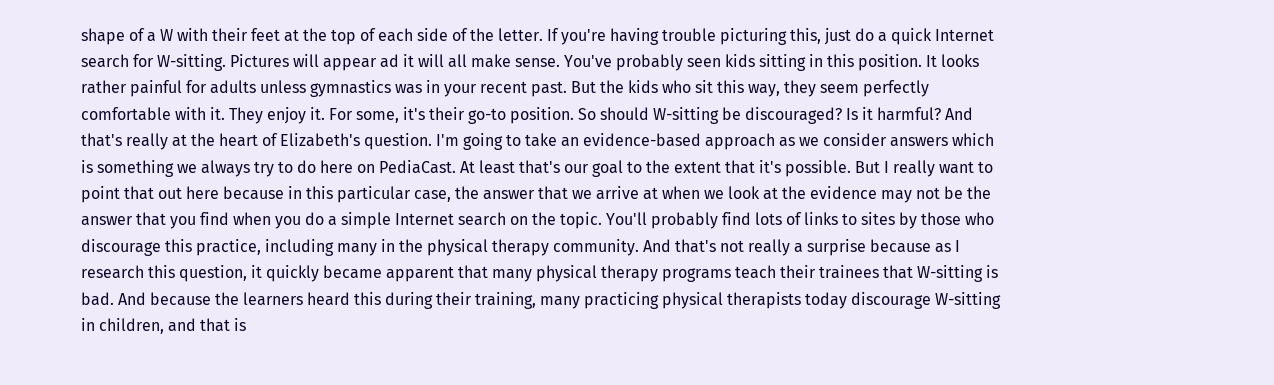shape of a W with their feet at the top of each side of the letter. If you're having trouble picturing this, just do a quick Internet search for W-sitting. Pictures will appear ad it will all make sense. You've probably seen kids sitting in this position. It looks rather painful for adults unless gymnastics was in your recent past. But the kids who sit this way, they seem perfectly comfortable with it. They enjoy it. For some, it's their go-to position. So should W-sitting be discouraged? Is it harmful? And that's really at the heart of Elizabeth's question. I'm going to take an evidence-based approach as we consider answers which is something we always try to do here on PediaCast. At least that's our goal to the extent that it's possible. But I really want to point that out here because in this particular case, the answer that we arrive at when we look at the evidence may not be the answer that you find when you do a simple Internet search on the topic. You'll probably find lots of links to sites by those who discourage this practice, including many in the physical therapy community. And that's not really a surprise because as I research this question, it quickly became apparent that many physical therapy programs teach their trainees that W-sitting is bad. And because the learners heard this during their training, many practicing physical therapists today discourage W-sitting in children, and that is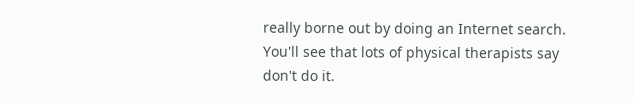really borne out by doing an Internet search. You'll see that lots of physical therapists say don't do it.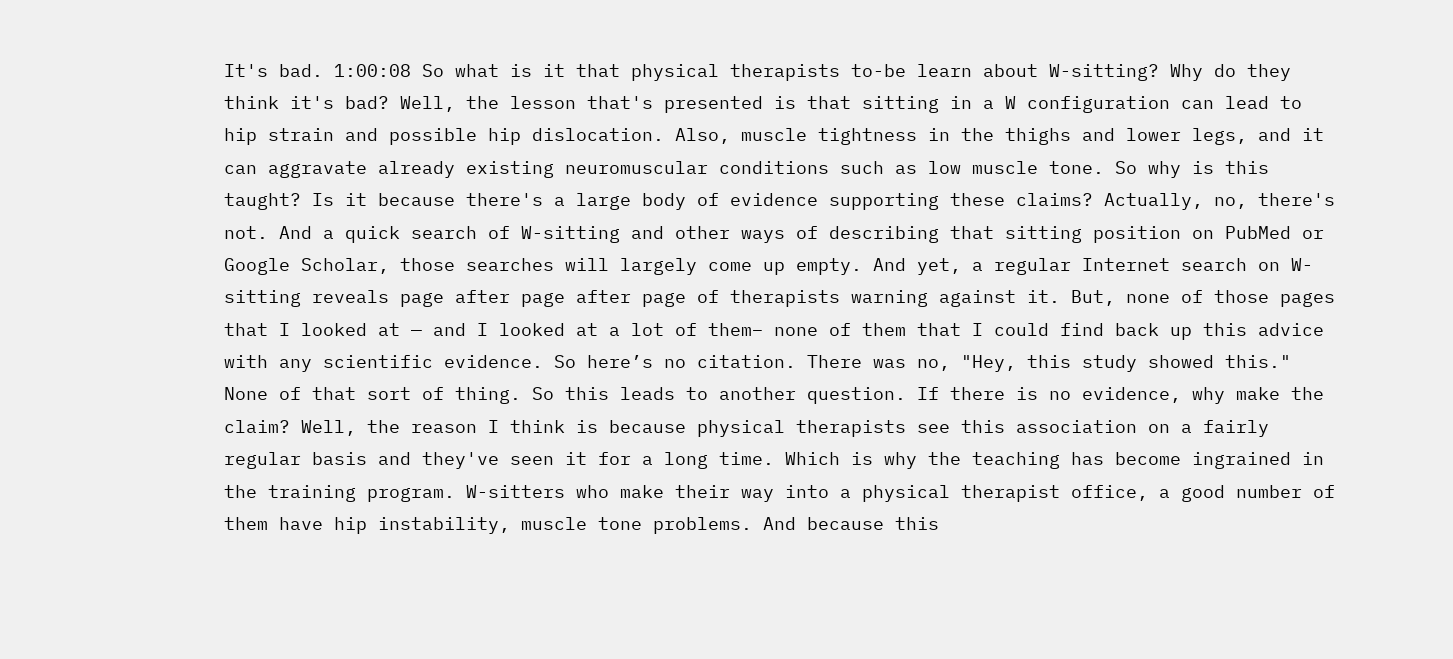It's bad. 1:00:08 So what is it that physical therapists to-be learn about W-sitting? Why do they think it's bad? Well, the lesson that's presented is that sitting in a W configuration can lead to hip strain and possible hip dislocation. Also, muscle tightness in the thighs and lower legs, and it can aggravate already existing neuromuscular conditions such as low muscle tone. So why is this taught? Is it because there's a large body of evidence supporting these claims? Actually, no, there's not. And a quick search of W-sitting and other ways of describing that sitting position on PubMed or Google Scholar, those searches will largely come up empty. And yet, a regular Internet search on W-sitting reveals page after page after page of therapists warning against it. But, none of those pages that I looked at — and I looked at a lot of them– none of them that I could find back up this advice with any scientific evidence. So here’s no citation. There was no, "Hey, this study showed this." None of that sort of thing. So this leads to another question. If there is no evidence, why make the claim? Well, the reason I think is because physical therapists see this association on a fairly regular basis and they've seen it for a long time. Which is why the teaching has become ingrained in the training program. W-sitters who make their way into a physical therapist office, a good number of them have hip instability, muscle tone problems. And because this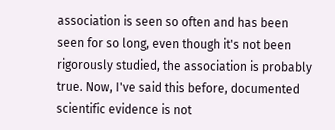association is seen so often and has been seen for so long, even though it's not been rigorously studied, the association is probably true. Now, I've said this before, documented scientific evidence is not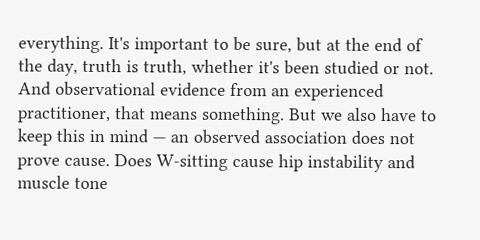everything. It's important to be sure, but at the end of the day, truth is truth, whether it's been studied or not. And observational evidence from an experienced practitioner, that means something. But we also have to keep this in mind — an observed association does not prove cause. Does W-sitting cause hip instability and muscle tone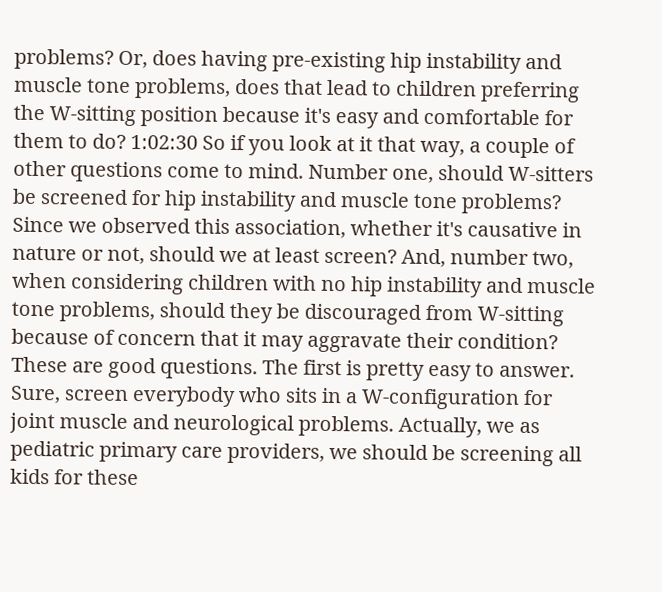problems? Or, does having pre-existing hip instability and muscle tone problems, does that lead to children preferring the W-sitting position because it's easy and comfortable for them to do? 1:02:30 So if you look at it that way, a couple of other questions come to mind. Number one, should W-sitters be screened for hip instability and muscle tone problems? Since we observed this association, whether it's causative in nature or not, should we at least screen? And, number two, when considering children with no hip instability and muscle tone problems, should they be discouraged from W-sitting because of concern that it may aggravate their condition? These are good questions. The first is pretty easy to answer. Sure, screen everybody who sits in a W-configuration for joint muscle and neurological problems. Actually, we as pediatric primary care providers, we should be screening all kids for these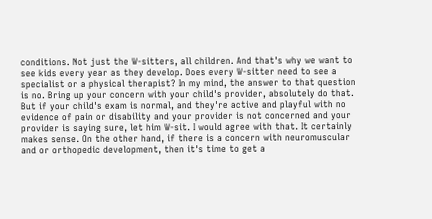conditions. Not just the W-sitters, all children. And that's why we want to see kids every year as they develop. Does every W-sitter need to see a specialist or a physical therapist? In my mind, the answer to that question is no. Bring up your concern with your child's provider, absolutely do that. But if your child's exam is normal, and they're active and playful with no evidence of pain or disability and your provider is not concerned and your provider is saying sure, let him W-sit. I would agree with that. It certainly makes sense. On the other hand, if there is a concern with neuromuscular and or orthopedic development, then it's time to get a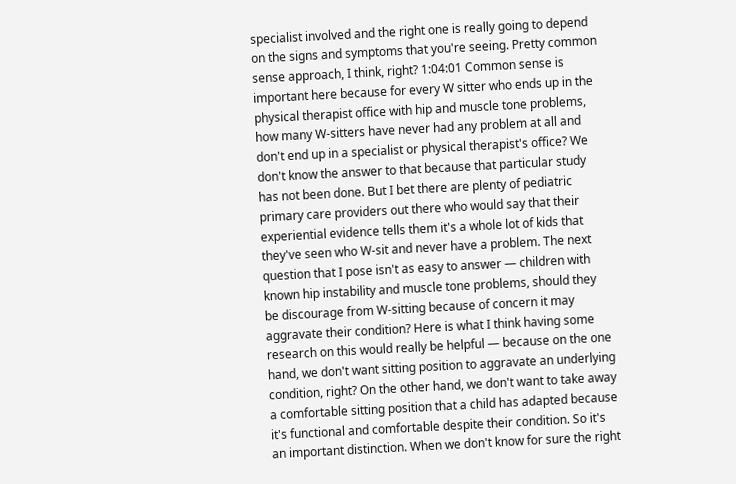specialist involved and the right one is really going to depend on the signs and symptoms that you're seeing. Pretty common sense approach, I think, right? 1:04:01 Common sense is important here because for every W sitter who ends up in the physical therapist office with hip and muscle tone problems, how many W-sitters have never had any problem at all and don't end up in a specialist or physical therapist's office? We don't know the answer to that because that particular study has not been done. But I bet there are plenty of pediatric primary care providers out there who would say that their experiential evidence tells them it's a whole lot of kids that they've seen who W-sit and never have a problem. The next question that I pose isn't as easy to answer — children with known hip instability and muscle tone problems, should they be discourage from W-sitting because of concern it may aggravate their condition? Here is what I think having some research on this would really be helpful — because on the one hand, we don't want sitting position to aggravate an underlying condition, right? On the other hand, we don't want to take away a comfortable sitting position that a child has adapted because it's functional and comfortable despite their condition. So it's an important distinction. When we don't know for sure the right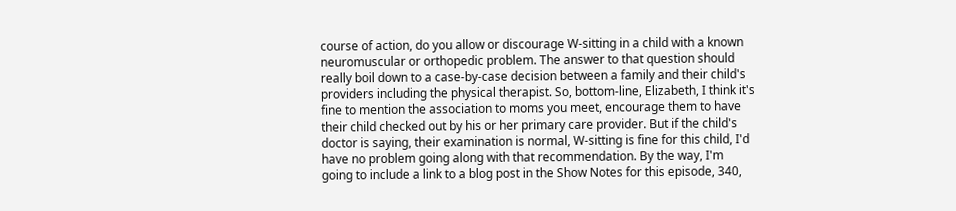course of action, do you allow or discourage W-sitting in a child with a known neuromuscular or orthopedic problem. The answer to that question should really boil down to a case-by-case decision between a family and their child's providers including the physical therapist. So, bottom-line, Elizabeth, I think it's fine to mention the association to moms you meet, encourage them to have their child checked out by his or her primary care provider. But if the child's doctor is saying, their examination is normal, W-sitting is fine for this child, I'd have no problem going along with that recommendation. By the way, I'm going to include a link to a blog post in the Show Notes for this episode, 340,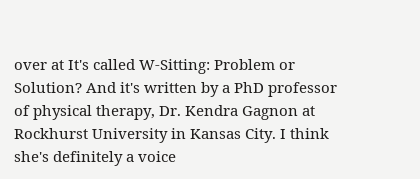over at It's called W-Sitting: Problem or Solution? And it's written by a PhD professor of physical therapy, Dr. Kendra Gagnon at Rockhurst University in Kansas City. I think she's definitely a voice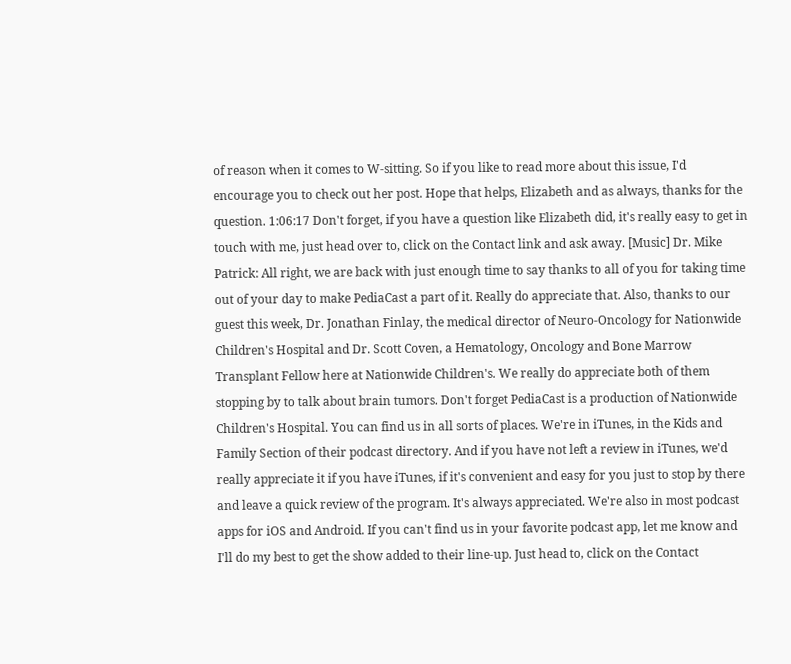of reason when it comes to W-sitting. So if you like to read more about this issue, I'd encourage you to check out her post. Hope that helps, Elizabeth and as always, thanks for the question. 1:06:17 Don't forget, if you have a question like Elizabeth did, it's really easy to get in touch with me, just head over to, click on the Contact link and ask away. [Music] Dr. Mike Patrick: All right, we are back with just enough time to say thanks to all of you for taking time out of your day to make PediaCast a part of it. Really do appreciate that. Also, thanks to our guest this week, Dr. Jonathan Finlay, the medical director of Neuro-Oncology for Nationwide Children's Hospital and Dr. Scott Coven, a Hematology, Oncology and Bone Marrow Transplant Fellow here at Nationwide Children's. We really do appreciate both of them stopping by to talk about brain tumors. Don't forget PediaCast is a production of Nationwide Children's Hospital. You can find us in all sorts of places. We're in iTunes, in the Kids and Family Section of their podcast directory. And if you have not left a review in iTunes, we'd really appreciate it if you have iTunes, if it's convenient and easy for you just to stop by there and leave a quick review of the program. It's always appreciated. We're also in most podcast apps for iOS and Android. If you can't find us in your favorite podcast app, let me know and I'll do my best to get the show added to their line-up. Just head to, click on the Contact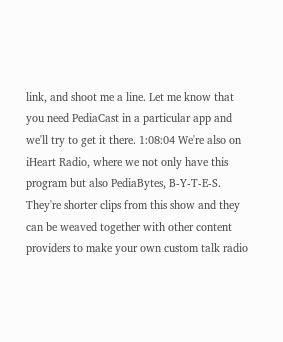link, and shoot me a line. Let me know that you need PediaCast in a particular app and we'll try to get it there. 1:08:04 We're also on iHeart Radio, where we not only have this program but also PediaBytes, B-Y-T-E-S. They're shorter clips from this show and they can be weaved together with other content providers to make your own custom talk radio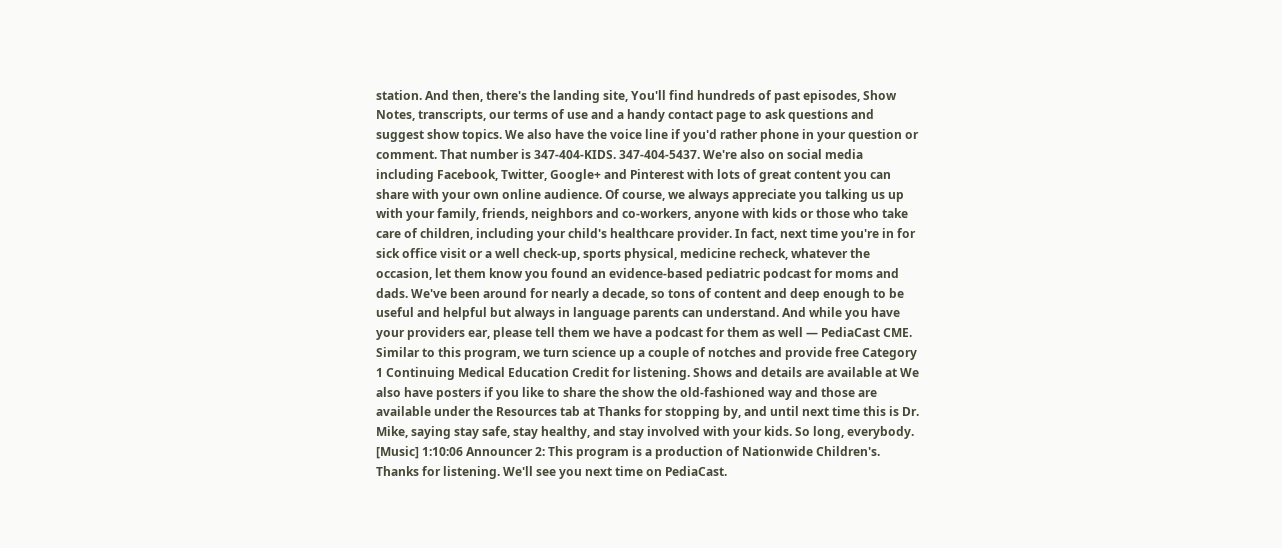station. And then, there's the landing site, You'll find hundreds of past episodes, Show Notes, transcripts, our terms of use and a handy contact page to ask questions and suggest show topics. We also have the voice line if you'd rather phone in your question or comment. That number is 347-404-KIDS. 347-404-5437. We're also on social media including Facebook, Twitter, Google+ and Pinterest with lots of great content you can share with your own online audience. Of course, we always appreciate you talking us up with your family, friends, neighbors and co-workers, anyone with kids or those who take care of children, including your child's healthcare provider. In fact, next time you're in for sick office visit or a well check-up, sports physical, medicine recheck, whatever the occasion, let them know you found an evidence-based pediatric podcast for moms and dads. We've been around for nearly a decade, so tons of content and deep enough to be useful and helpful but always in language parents can understand. And while you have your providers ear, please tell them we have a podcast for them as well — PediaCast CME. Similar to this program, we turn science up a couple of notches and provide free Category 1 Continuing Medical Education Credit for listening. Shows and details are available at We also have posters if you like to share the show the old-fashioned way and those are available under the Resources tab at Thanks for stopping by, and until next time this is Dr. Mike, saying stay safe, stay healthy, and stay involved with your kids. So long, everybody. [Music] 1:10:06 Announcer 2: This program is a production of Nationwide Children's. Thanks for listening. We'll see you next time on PediaCast.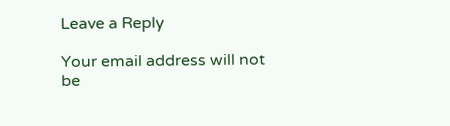Leave a Reply

Your email address will not be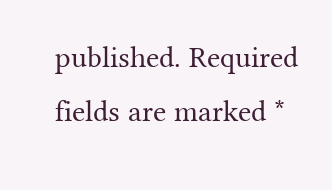published. Required fields are marked *